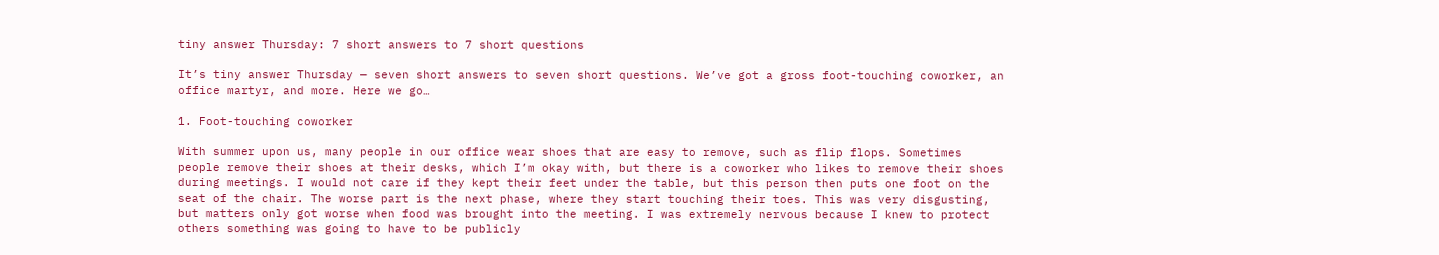tiny answer Thursday: 7 short answers to 7 short questions

It’s tiny answer Thursday — seven short answers to seven short questions. We’ve got a gross foot-touching coworker, an office martyr, and more. Here we go…

1. Foot-touching coworker

With summer upon us, many people in our office wear shoes that are easy to remove, such as flip flops. Sometimes people remove their shoes at their desks, which I’m okay with, but there is a coworker who likes to remove their shoes during meetings. I would not care if they kept their feet under the table, but this person then puts one foot on the seat of the chair. The worse part is the next phase, where they start touching their toes. This was very disgusting, but matters only got worse when food was brought into the meeting. I was extremely nervous because I knew to protect others something was going to have to be publicly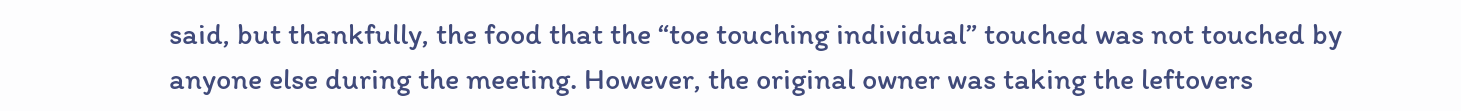said, but thankfully, the food that the “toe touching individual” touched was not touched by anyone else during the meeting. However, the original owner was taking the leftovers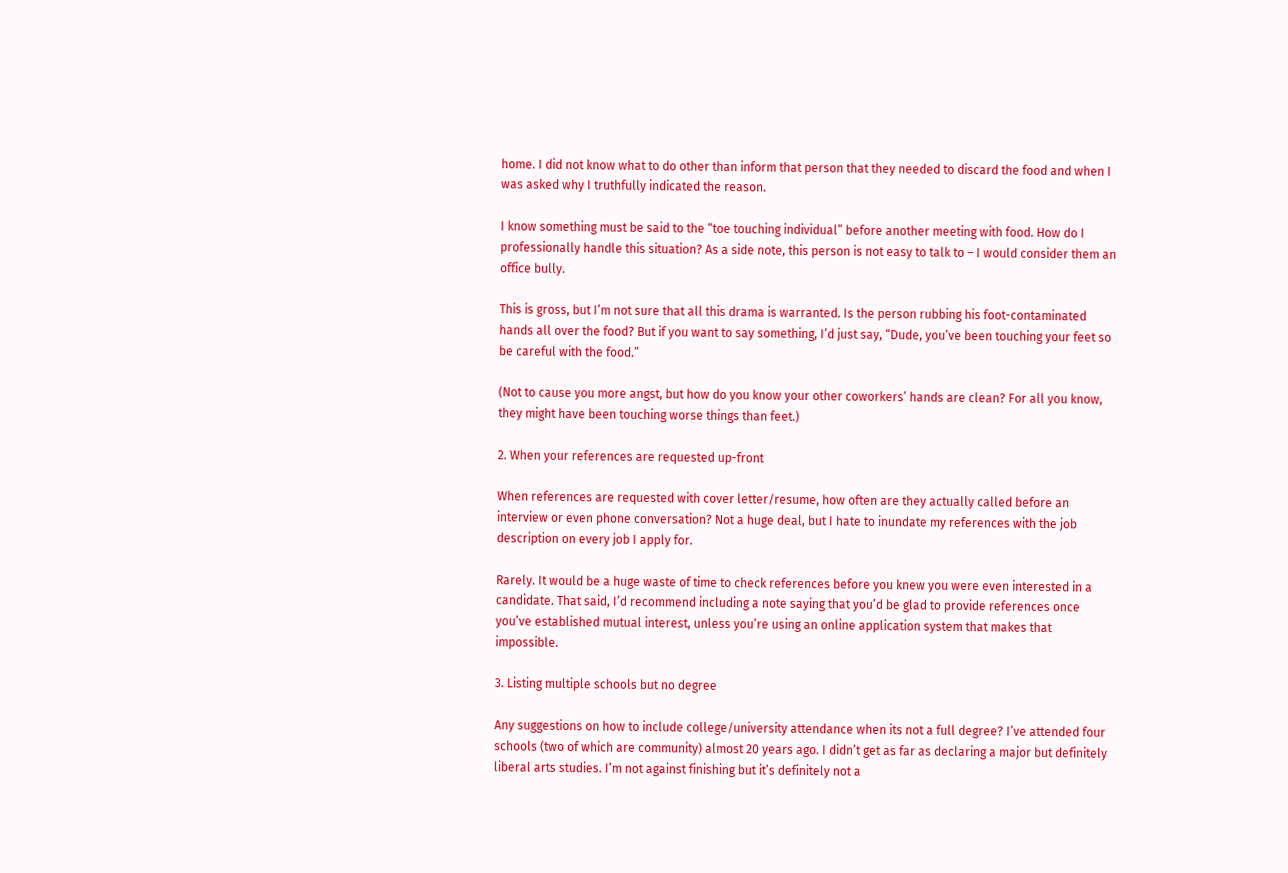home. I did not know what to do other than inform that person that they needed to discard the food and when I was asked why I truthfully indicated the reason.

I know something must be said to the “toe touching individual” before another meeting with food. How do I professionally handle this situation? As a side note, this person is not easy to talk to – I would consider them an office bully.

This is gross, but I’m not sure that all this drama is warranted. Is the person rubbing his foot-contaminated hands all over the food? But if you want to say something, I’d just say, “Dude, you’ve been touching your feet so be careful with the food.”

(Not to cause you more angst, but how do you know your other coworkers’ hands are clean? For all you know, they might have been touching worse things than feet.)

2. When your references are requested up-front

When references are requested with cover letter/resume, how often are they actually called before an interview or even phone conversation? Not a huge deal, but I hate to inundate my references with the job description on every job I apply for.

Rarely. It would be a huge waste of time to check references before you knew you were even interested in a candidate. That said, I’d recommend including a note saying that you’d be glad to provide references once you’ve established mutual interest, unless you’re using an online application system that makes that impossible.

3. Listing multiple schools but no degree

Any suggestions on how to include college/university attendance when its not a full degree? I’ve attended four schools (two of which are community) almost 20 years ago. I didn’t get as far as declaring a major but definitely liberal arts studies. I’m not against finishing but it’s definitely not a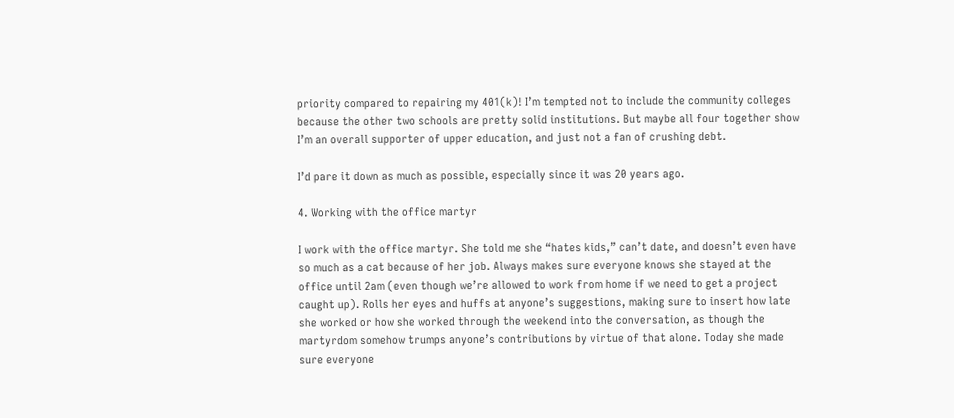priority compared to repairing my 401(k)! I’m tempted not to include the community colleges because the other two schools are pretty solid institutions. But maybe all four together show I’m an overall supporter of upper education, and just not a fan of crushing debt.

I’d pare it down as much as possible, especially since it was 20 years ago.

4. Working with the office martyr

I work with the office martyr. She told me she “hates kids,” can’t date, and doesn’t even have so much as a cat because of her job. Always makes sure everyone knows she stayed at the office until 2am (even though we’re allowed to work from home if we need to get a project caught up). Rolls her eyes and huffs at anyone’s suggestions, making sure to insert how late she worked or how she worked through the weekend into the conversation, as though the martyrdom somehow trumps anyone’s contributions by virtue of that alone. Today she made sure everyone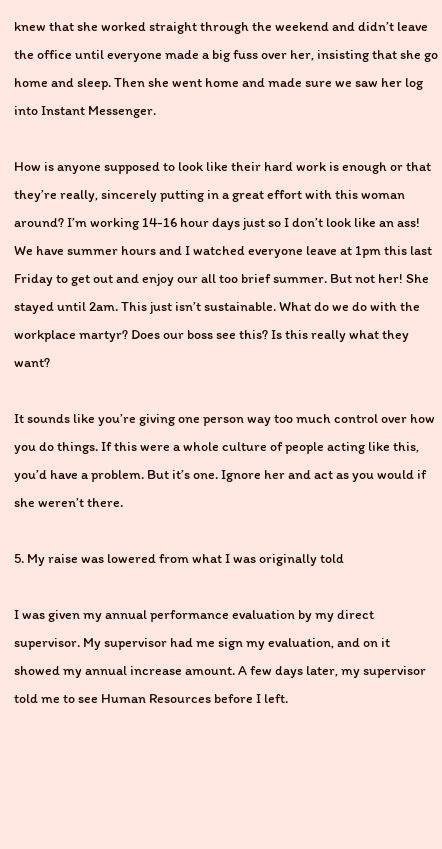knew that she worked straight through the weekend and didn’t leave the office until everyone made a big fuss over her, insisting that she go home and sleep. Then she went home and made sure we saw her log into Instant Messenger.

How is anyone supposed to look like their hard work is enough or that they’re really, sincerely putting in a great effort with this woman around? I’m working 14-16 hour days just so I don’t look like an ass! We have summer hours and I watched everyone leave at 1pm this last Friday to get out and enjoy our all too brief summer. But not her! She stayed until 2am. This just isn’t sustainable. What do we do with the workplace martyr? Does our boss see this? Is this really what they want?

It sounds like you’re giving one person way too much control over how you do things. If this were a whole culture of people acting like this, you’d have a problem. But it’s one. Ignore her and act as you would if she weren’t there.

5. My raise was lowered from what I was originally told

I was given my annual performance evaluation by my direct supervisor. My supervisor had me sign my evaluation, and on it showed my annual increase amount. A few days later, my supervisor told me to see Human Resources before I left.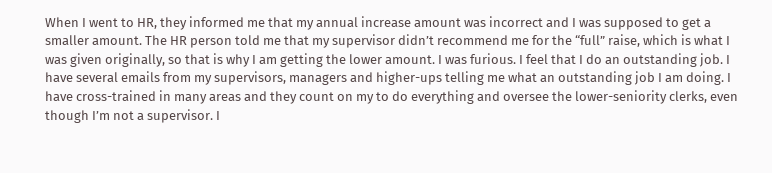When I went to HR, they informed me that my annual increase amount was incorrect and I was supposed to get a smaller amount. The HR person told me that my supervisor didn’t recommend me for the “full” raise, which is what I was given originally, so that is why I am getting the lower amount. I was furious. I feel that I do an outstanding job. I have several emails from my supervisors, managers and higher-ups telling me what an outstanding job I am doing. I have cross-trained in many areas and they count on my to do everything and oversee the lower-seniority clerks, even though I’m not a supervisor. I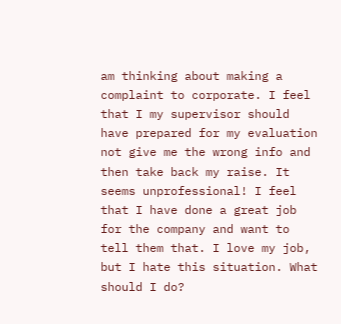am thinking about making a complaint to corporate. I feel that I my supervisor should have prepared for my evaluation not give me the wrong info and then take back my raise. It seems unprofessional! I feel that I have done a great job for the company and want to tell them that. I love my job, but I hate this situation. What should I do?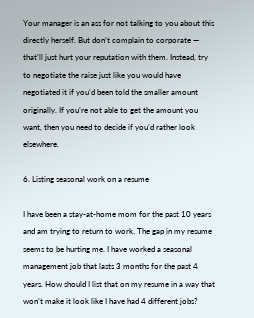Your manager is an ass for not talking to you about this directly herself. But don’t complain to corporate — that’ll just hurt your reputation with them. Instead, try to negotiate the raise just like you would have negotiated it if you’d been told the smaller amount originally. If you’re not able to get the amount you want, then you need to decide if you’d rather look elsewhere.

6. Listing seasonal work on a resume

I have been a stay-at-home mom for the past 10 years and am trying to return to work. The gap in my resume seems to be hurting me. I have worked a seasonal management job that lasts 3 months for the past 4 years. How should I list that on my resume in a way that won’t make it look like I have had 4 different jobs?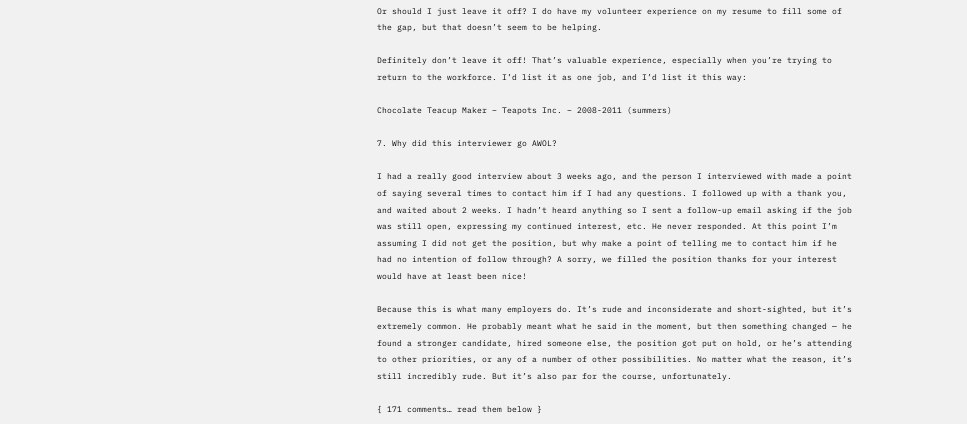Or should I just leave it off? I do have my volunteer experience on my resume to fill some of the gap, but that doesn’t seem to be helping.

Definitely don’t leave it off! That’s valuable experience, especially when you’re trying to return to the workforce. I’d list it as one job, and I’d list it this way:

Chocolate Teacup Maker – Teapots Inc. – 2008-2011 (summers)

7. Why did this interviewer go AWOL?

I had a really good interview about 3 weeks ago, and the person I interviewed with made a point of saying several times to contact him if I had any questions. I followed up with a thank you, and waited about 2 weeks. I hadn’t heard anything so I sent a follow-up email asking if the job was still open, expressing my continued interest, etc. He never responded. At this point I’m assuming I did not get the position, but why make a point of telling me to contact him if he had no intention of follow through? A sorry, we filled the position thanks for your interest would have at least been nice!

Because this is what many employers do. It’s rude and inconsiderate and short-sighted, but it’s extremely common. He probably meant what he said in the moment, but then something changed — he found a stronger candidate, hired someone else, the position got put on hold, or he’s attending to other priorities, or any of a number of other possibilities. No matter what the reason, it’s still incredibly rude. But it’s also par for the course, unfortunately.

{ 171 comments… read them below }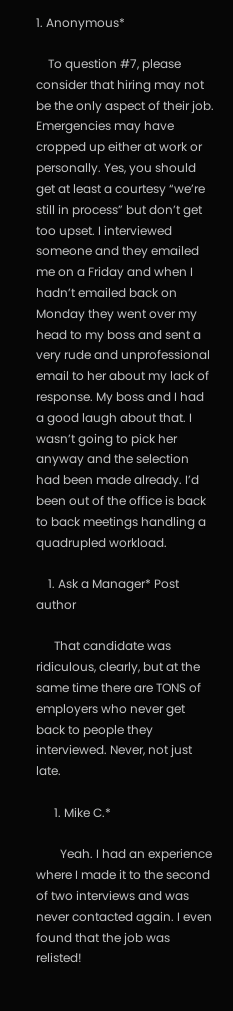1. Anonymous*

    To question #7, please consider that hiring may not be the only aspect of their job. Emergencies may have cropped up either at work or personally. Yes, you should get at least a courtesy “we’re still in process” but don’t get too upset. I interviewed someone and they emailed me on a Friday and when I hadn’t emailed back on Monday they went over my head to my boss and sent a very rude and unprofessional email to her about my lack of response. My boss and I had a good laugh about that. I wasn’t going to pick her anyway and the selection had been made already. I’d been out of the office is back to back meetings handling a quadrupled workload.

    1. Ask a Manager* Post author

      That candidate was ridiculous, clearly, but at the same time there are TONS of employers who never get back to people they interviewed. Never, not just late.

      1. Mike C.*

        Yeah. I had an experience where I made it to the second of two interviews and was never contacted again. I even found that the job was relisted!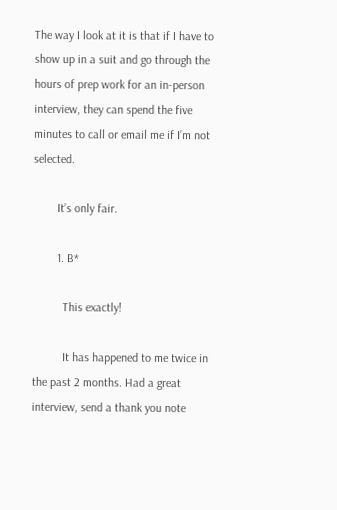The way I look at it is that if I have to show up in a suit and go through the hours of prep work for an in-person interview, they can spend the five minutes to call or email me if I’m not selected.

        It’s only fair.

        1. B*

          This exactly!

          It has happened to me twice in the past 2 months. Had a great interview, send a thank you note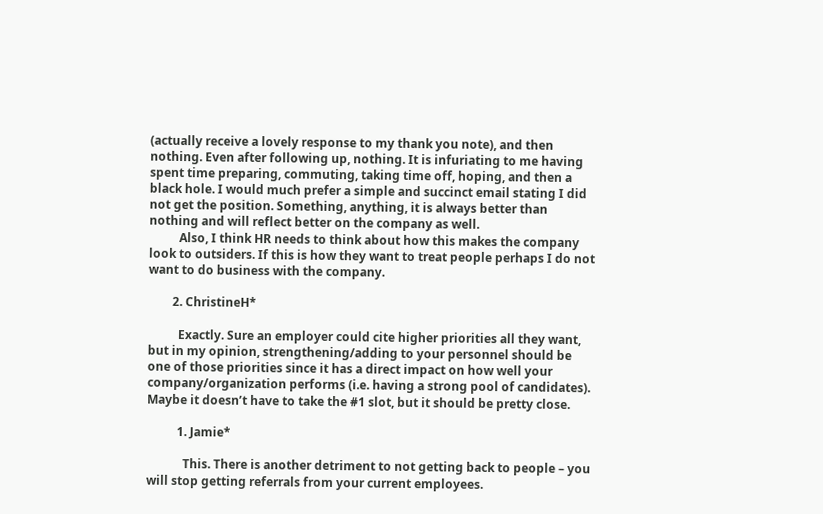(actually receive a lovely response to my thank you note), and then nothing. Even after following up, nothing. It is infuriating to me having spent time preparing, commuting, taking time off, hoping, and then a black hole. I would much prefer a simple and succinct email stating I did not get the position. Something, anything, it is always better than nothing and will reflect better on the company as well.
          Also, I think HR needs to think about how this makes the company look to outsiders. If this is how they want to treat people perhaps I do not want to do business with the company.

        2. ChristineH*

          Exactly. Sure an employer could cite higher priorities all they want, but in my opinion, strengthening/adding to your personnel should be one of those priorities since it has a direct impact on how well your company/organization performs (i.e. having a strong pool of candidates). Maybe it doesn’t have to take the #1 slot, but it should be pretty close.

          1. Jamie*

            This. There is another detriment to not getting back to people – you will stop getting referrals from your current employees.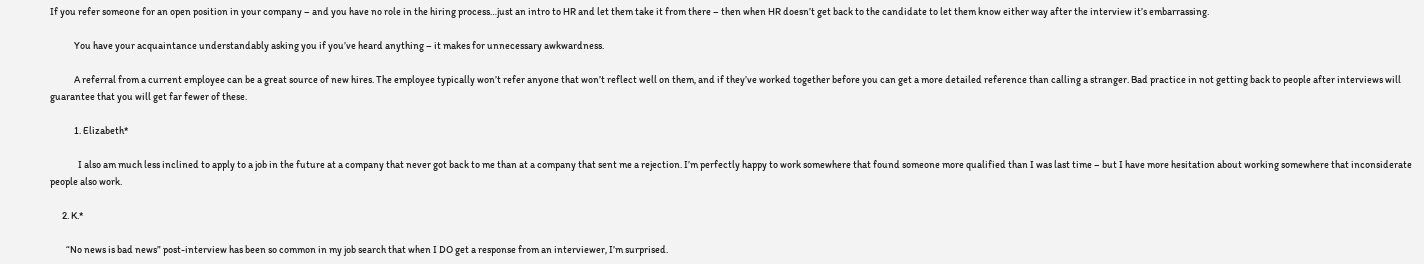If you refer someone for an open position in your company – and you have no role in the hiring process…just an intro to HR and let them take it from there – then when HR doesn’t get back to the candidate to let them know either way after the interview it’s embarrassing.

            You have your acquaintance understandably asking you if you’ve heard anything – it makes for unnecessary awkwardness.

            A referral from a current employee can be a great source of new hires. The employee typically won’t refer anyone that won’t reflect well on them, and if they’ve worked together before you can get a more detailed reference than calling a stranger. Bad practice in not getting back to people after interviews will guarantee that you will get far fewer of these.

            1. Elizabeth*

              I also am much less inclined to apply to a job in the future at a company that never got back to me than at a company that sent me a rejection. I’m perfectly happy to work somewhere that found someone more qualified than I was last time – but I have more hesitation about working somewhere that inconsiderate people also work.

      2. K.*

        “No news is bad news” post-interview has been so common in my job search that when I DO get a response from an interviewer, I’m surprised.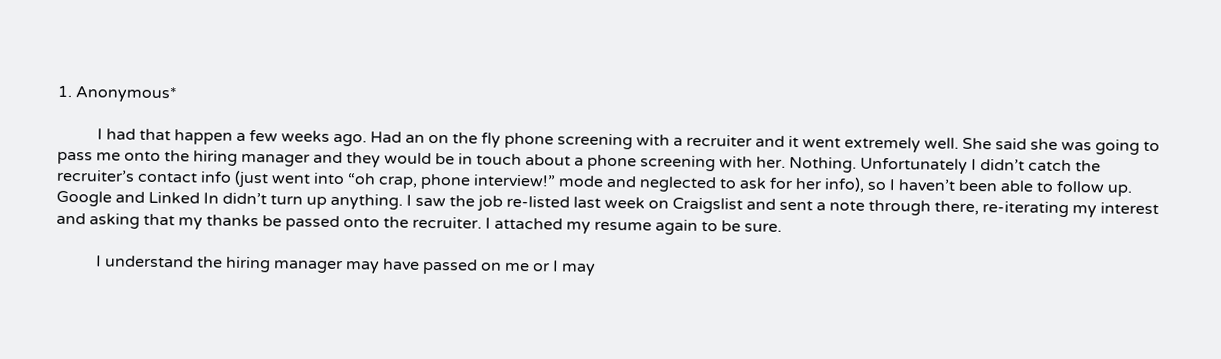1. Anonymous*

          I had that happen a few weeks ago. Had an on the fly phone screening with a recruiter and it went extremely well. She said she was going to pass me onto the hiring manager and they would be in touch about a phone screening with her. Nothing. Unfortunately I didn’t catch the recruiter’s contact info (just went into “oh crap, phone interview!” mode and neglected to ask for her info), so I haven’t been able to follow up. Google and Linked In didn’t turn up anything. I saw the job re-listed last week on Craigslist and sent a note through there, re-iterating my interest and asking that my thanks be passed onto the recruiter. I attached my resume again to be sure.

          I understand the hiring manager may have passed on me or I may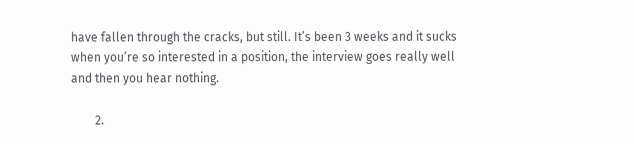have fallen through the cracks, but still. It’s been 3 weeks and it sucks when you’re so interested in a position, the interview goes really well and then you hear nothing.

        2.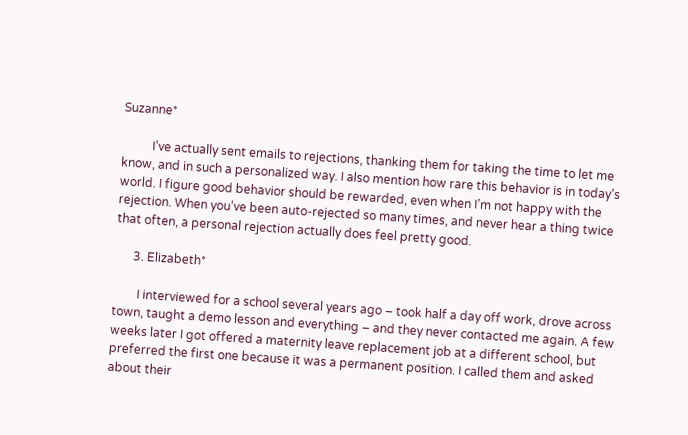Suzanne*

          I’ve actually sent emails to rejections, thanking them for taking the time to let me know, and in such a personalized way. I also mention how rare this behavior is in today’s world. I figure good behavior should be rewarded, even when I’m not happy with the rejection. When you’ve been auto-rejected so many times, and never hear a thing twice that often, a personal rejection actually does feel pretty good.

      3. Elizabeth*

        I interviewed for a school several years ago – took half a day off work, drove across town, taught a demo lesson and everything – and they never contacted me again. A few weeks later I got offered a maternity leave replacement job at a different school, but preferred the first one because it was a permanent position. I called them and asked about their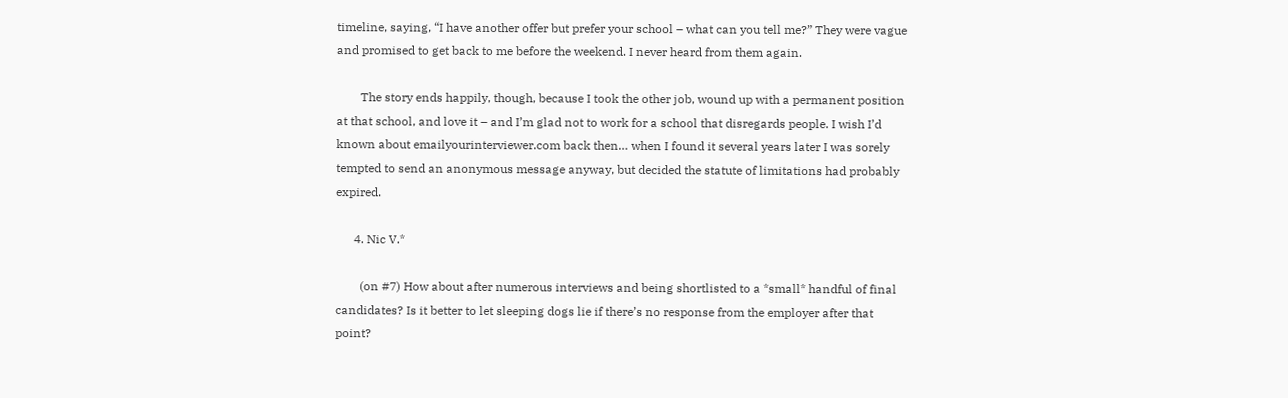timeline, saying, “I have another offer but prefer your school – what can you tell me?” They were vague and promised to get back to me before the weekend. I never heard from them again.

        The story ends happily, though, because I took the other job, wound up with a permanent position at that school, and love it – and I’m glad not to work for a school that disregards people. I wish I’d known about emailyourinterviewer.com back then… when I found it several years later I was sorely tempted to send an anonymous message anyway, but decided the statute of limitations had probably expired.

      4. Nic V.*

        (on #7) How about after numerous interviews and being shortlisted to a *small* handful of final candidates? Is it better to let sleeping dogs lie if there’s no response from the employer after that point?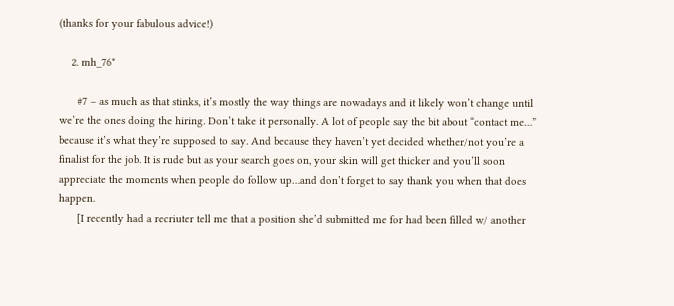(thanks for your fabulous advice!)

    2. mh_76*

      #7 – as much as that stinks, it’s mostly the way things are nowadays and it likely won’t change until we’re the ones doing the hiring. Don’t take it personally. A lot of people say the bit about “contact me…” because it’s what they’re supposed to say. And because they haven’t yet decided whether/not you’re a finalist for the job. It is rude but as your search goes on, your skin will get thicker and you’ll soon appreciate the moments when people do follow up…and don’t forget to say thank you when that does happen.
      [I recently had a recriuter tell me that a position she’d submitted me for had been filled w/ another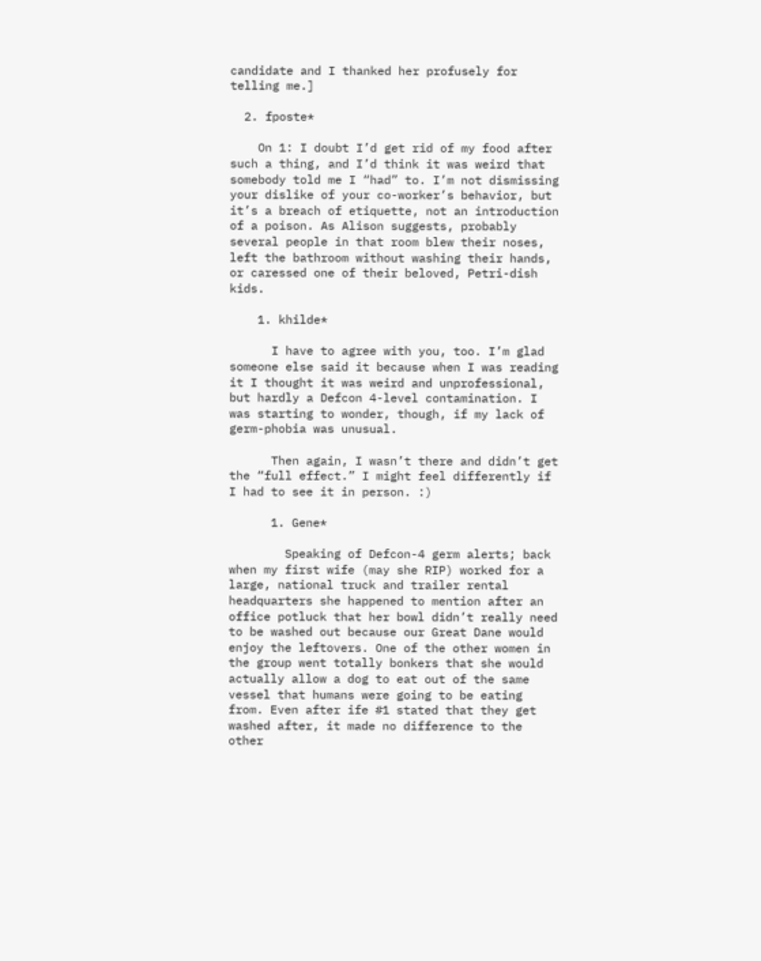candidate and I thanked her profusely for telling me.]

  2. fposte*

    On 1: I doubt I’d get rid of my food after such a thing, and I’d think it was weird that somebody told me I “had” to. I’m not dismissing your dislike of your co-worker’s behavior, but it’s a breach of etiquette, not an introduction of a poison. As Alison suggests, probably several people in that room blew their noses, left the bathroom without washing their hands, or caressed one of their beloved, Petri-dish kids.

    1. khilde*

      I have to agree with you, too. I’m glad someone else said it because when I was reading it I thought it was weird and unprofessional, but hardly a Defcon 4-level contamination. I was starting to wonder, though, if my lack of germ-phobia was unusual.

      Then again, I wasn’t there and didn’t get the “full effect.” I might feel differently if I had to see it in person. :)

      1. Gene*

        Speaking of Defcon-4 germ alerts; back when my first wife (may she RIP) worked for a large, national truck and trailer rental headquarters she happened to mention after an office potluck that her bowl didn’t really need to be washed out because our Great Dane would enjoy the leftovers. One of the other women in the group went totally bonkers that she would actually allow a dog to eat out of the same vessel that humans were going to be eating from. Even after ife #1 stated that they get washed after, it made no difference to the other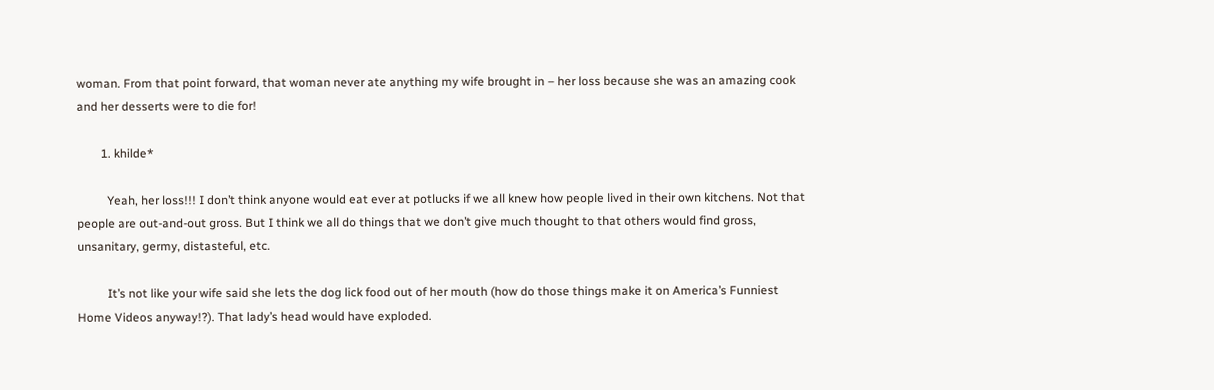woman. From that point forward, that woman never ate anything my wife brought in – her loss because she was an amazing cook and her desserts were to die for!

        1. khilde*

          Yeah, her loss!!! I don’t think anyone would eat ever at potlucks if we all knew how people lived in their own kitchens. Not that people are out-and-out gross. But I think we all do things that we don’t give much thought to that others would find gross, unsanitary, germy, distasteful, etc.

          It’s not like your wife said she lets the dog lick food out of her mouth (how do those things make it on America’s Funniest Home Videos anyway!?). That lady’s head would have exploded.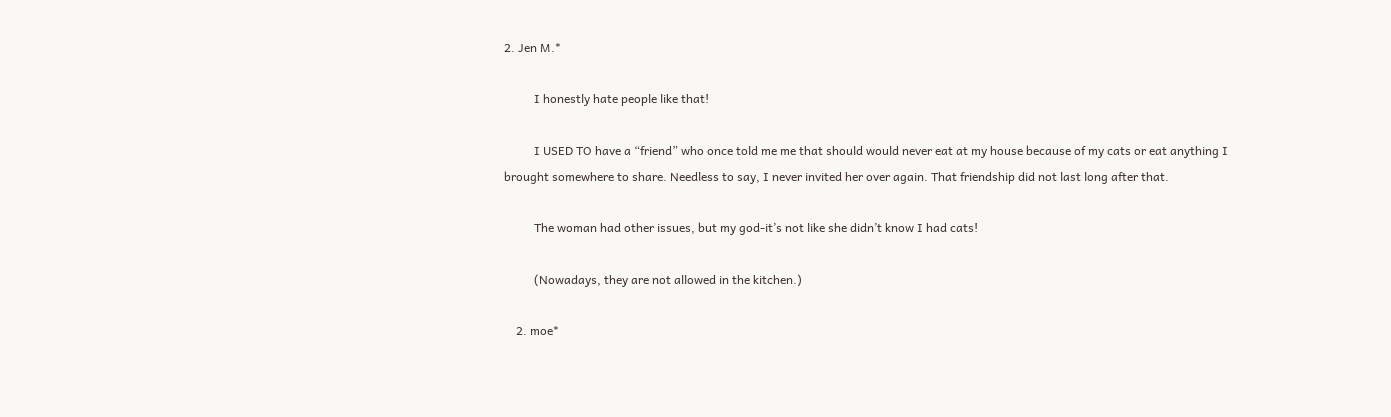2. Jen M.*

          I honestly hate people like that!

          I USED TO have a “friend” who once told me me that should would never eat at my house because of my cats or eat anything I brought somewhere to share. Needless to say, I never invited her over again. That friendship did not last long after that.

          The woman had other issues, but my god-it’s not like she didn’t know I had cats!

          (Nowadays, they are not allowed in the kitchen.)

    2. moe*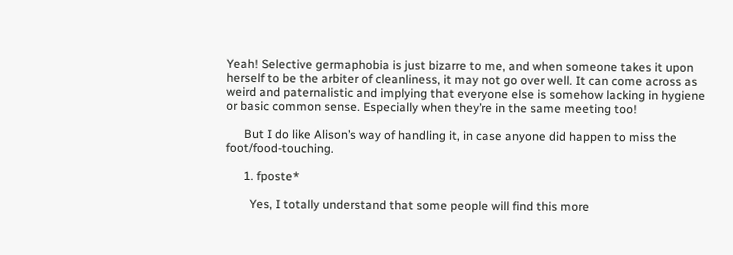Yeah! Selective germaphobia is just bizarre to me, and when someone takes it upon herself to be the arbiter of cleanliness, it may not go over well. It can come across as weird and paternalistic and implying that everyone else is somehow lacking in hygiene or basic common sense. Especially when they’re in the same meeting too!

      But I do like Alison’s way of handling it, in case anyone did happen to miss the foot/food-touching.

      1. fposte*

        Yes, I totally understand that some people will find this more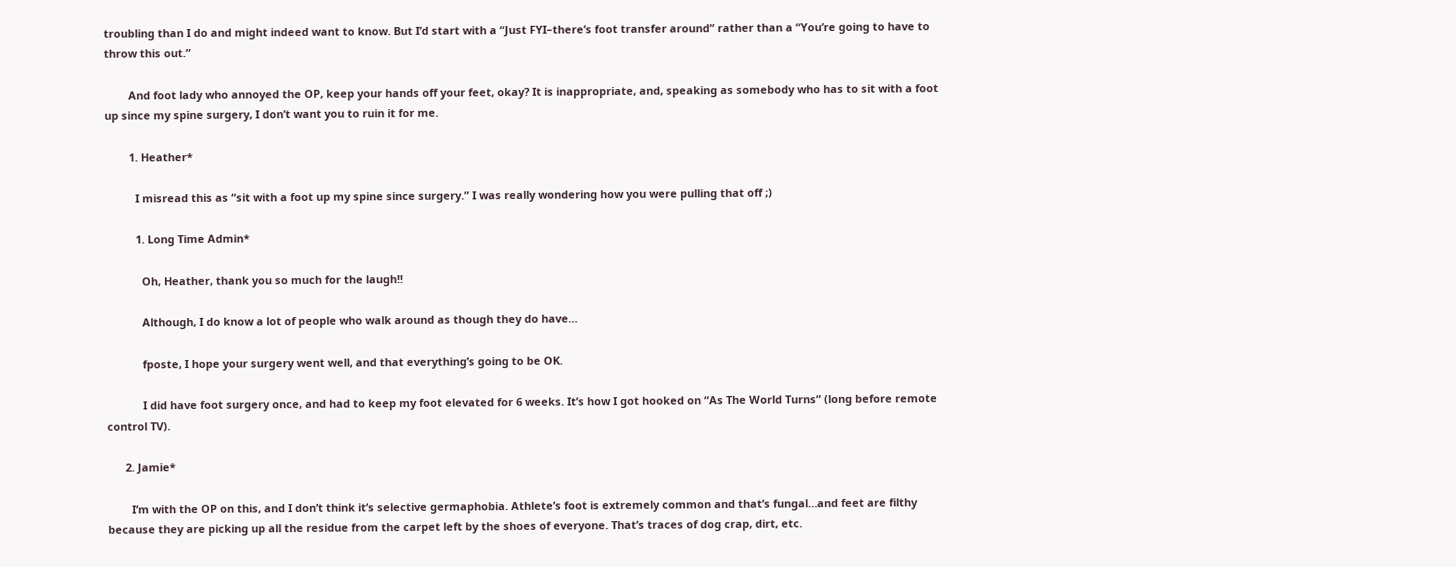troubling than I do and might indeed want to know. But I’d start with a “Just FYI–there’s foot transfer around” rather than a “You’re going to have to throw this out.”

        And foot lady who annoyed the OP, keep your hands off your feet, okay? It is inappropriate, and, speaking as somebody who has to sit with a foot up since my spine surgery, I don’t want you to ruin it for me.

        1. Heather*

          I misread this as “sit with a foot up my spine since surgery.” I was really wondering how you were pulling that off ;)

          1. Long Time Admin*

            Oh, Heather, thank you so much for the laugh!!

            Although, I do know a lot of people who walk around as though they do have…

            fposte, I hope your surgery went well, and that everything’s going to be OK.

            I did have foot surgery once, and had to keep my foot elevated for 6 weeks. It’s how I got hooked on “As The World Turns” (long before remote control TV).

      2. Jamie*

        I’m with the OP on this, and I don’t think it’s selective germaphobia. Athlete’s foot is extremely common and that’s fungal…and feet are filthy because they are picking up all the residue from the carpet left by the shoes of everyone. That’s traces of dog crap, dirt, etc.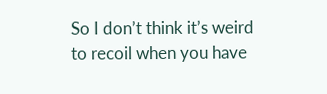So I don’t think it’s weird to recoil when you have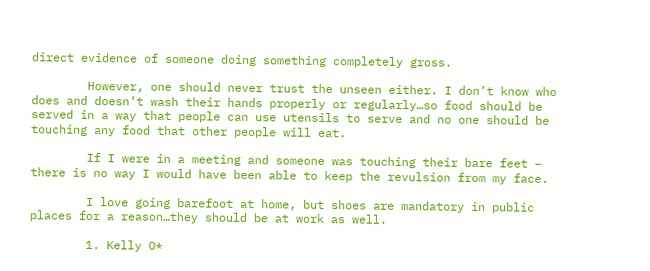direct evidence of someone doing something completely gross.

        However, one should never trust the unseen either. I don’t know who does and doesn’t wash their hands properly or regularly…so food should be served in a way that people can use utensils to serve and no one should be touching any food that other people will eat.

        If I were in a meeting and someone was touching their bare feet – there is no way I would have been able to keep the revulsion from my face.

        I love going barefoot at home, but shoes are mandatory in public places for a reason…they should be at work as well.

        1. Kelly O*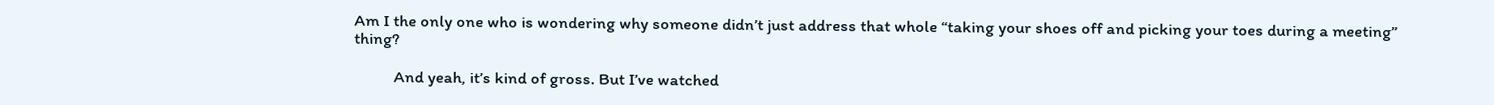Am I the only one who is wondering why someone didn’t just address that whole “taking your shoes off and picking your toes during a meeting” thing?

          And yeah, it’s kind of gross. But I’ve watched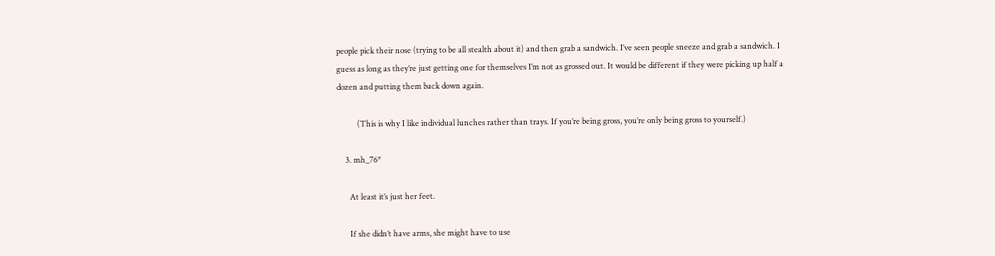people pick their nose (trying to be all stealth about it) and then grab a sandwich. I’ve seen people sneeze and grab a sandwich. I guess as long as they’re just getting one for themselves I’m not as grossed out. It would be different if they were picking up half a dozen and putting them back down again.

          (This is why I like individual lunches rather than trays. If you’re being gross, you’re only being gross to yourself.)

    3. mh_76*

      At least it’s just her feet.

      If she didn’t have arms, she might have to use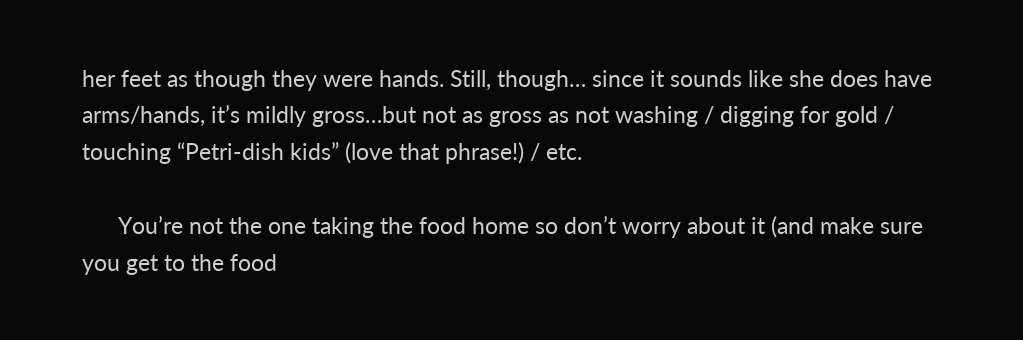her feet as though they were hands. Still, though… since it sounds like she does have arms/hands, it’s mildly gross…but not as gross as not washing / digging for gold / touching “Petri-dish kids” (love that phrase!) / etc.

      You’re not the one taking the food home so don’t worry about it (and make sure you get to the food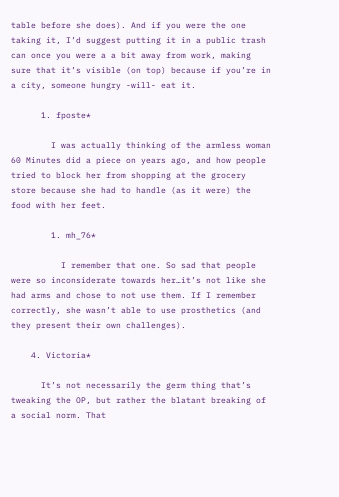table before she does). And if you were the one taking it, I’d suggest putting it in a public trash can once you were a a bit away from work, making sure that it’s visible (on top) because if you’re in a city, someone hungry -will- eat it.

      1. fposte*

        I was actually thinking of the armless woman 60 Minutes did a piece on years ago, and how people tried to block her from shopping at the grocery store because she had to handle (as it were) the food with her feet.

        1. mh_76*

          I remember that one. So sad that people were so inconsiderate towards her…it’s not like she had arms and chose to not use them. If I remember correctly, she wasn’t able to use prosthetics (and they present their own challenges).

    4. Victoria*

      It’s not necessarily the germ thing that’s tweaking the OP, but rather the blatant breaking of a social norm. That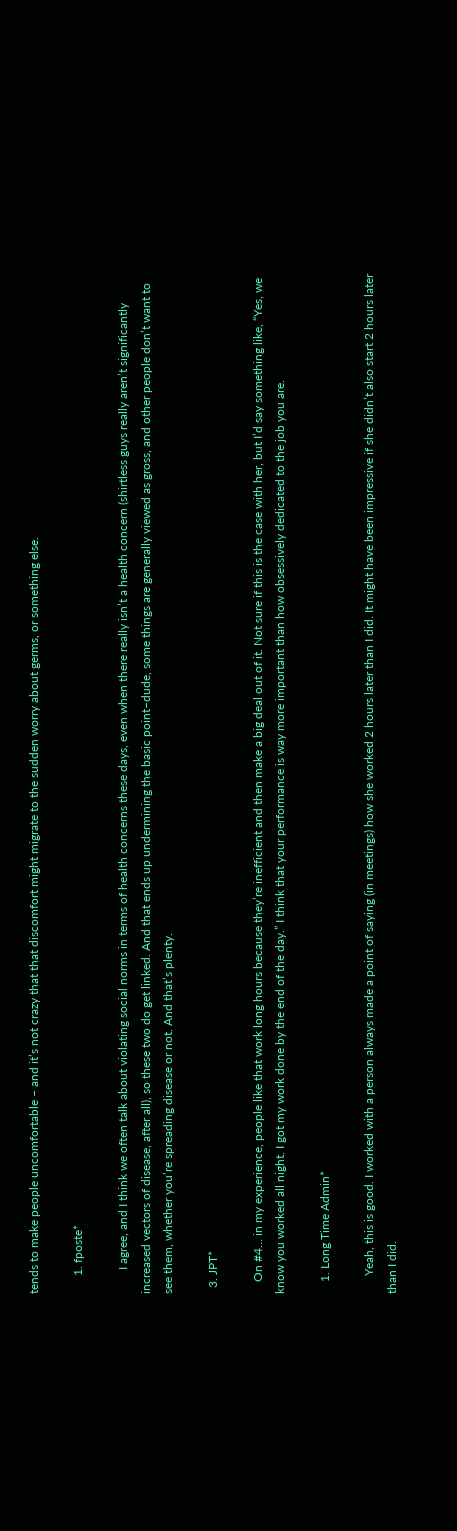tends to make people uncomfortable – and it’s not crazy that that discomfort might migrate to the sudden worry about germs, or something else.

      1. fposte*

        I agree, and I think we often talk about violating social norms in terms of health concerns these days, even when there really isn’t a health concern (shirtless guys really aren’t significantly increased vectors of disease, after all), so these two do get linked. And that ends up undermining the basic point–dude, some things are generally viewed as gross, and other people don’t want to see them, whether you’re spreading disease or not. And that’s plenty.

  3. JPT*

    On #4… in my experience, people like that work long hours because they’re inefficient and then make a big deal out of it. Not sure if this is the case with her, but I’d say something like, “Yes, we know you worked all night. I got my work done by the end of the day.” I think that your performance is way more important than how obsessively dedicated to the job you are.

    1. Long Time Admin*

      Yeah, this is good. I worked with a person always made a point of saying (in meetings) how she worked 2 hours later than I did. It might have been impressive if she didn’t also start 2 hours later than I did.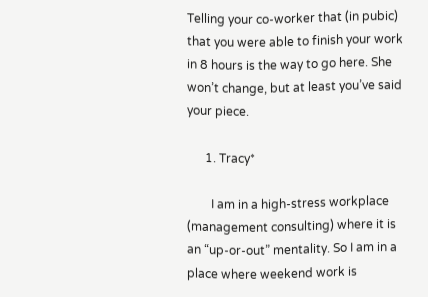Telling your co-worker that (in pubic) that you were able to finish your work in 8 hours is the way to go here. She won’t change, but at least you’ve said your piece.

      1. Tracy*

        I am in a high-stress workplace (management consulting) where it is an “up-or-out” mentality. So I am in a place where weekend work is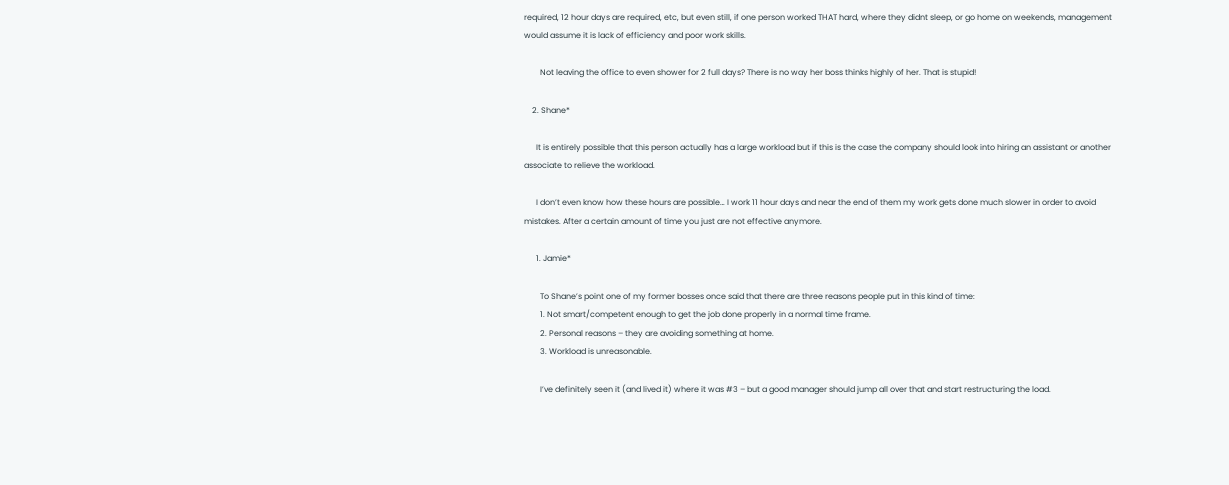required, 12 hour days are required, etc, but even still, if one person worked THAT hard, where they didnt sleep, or go home on weekends, management would assume it is lack of efficiency and poor work skills.

        Not leaving the office to even shower for 2 full days? There is no way her boss thinks highly of her. That is stupid!

    2. Shane*

      It is entirely possible that this person actually has a large workload but if this is the case the company should look into hiring an assistant or another associate to relieve the workload.

      I don’t even know how these hours are possible… I work 11 hour days and near the end of them my work gets done much slower in order to avoid mistakes. After a certain amount of time you just are not effective anymore.

      1. Jamie*

        To Shane’s point one of my former bosses once said that there are three reasons people put in this kind of time:
        1. Not smart/competent enough to get the job done properly in a normal time frame.
        2. Personal reasons – they are avoiding something at home.
        3. Workload is unreasonable.

        I’ve definitely seen it (and lived it) where it was #3 – but a good manager should jump all over that and start restructuring the load.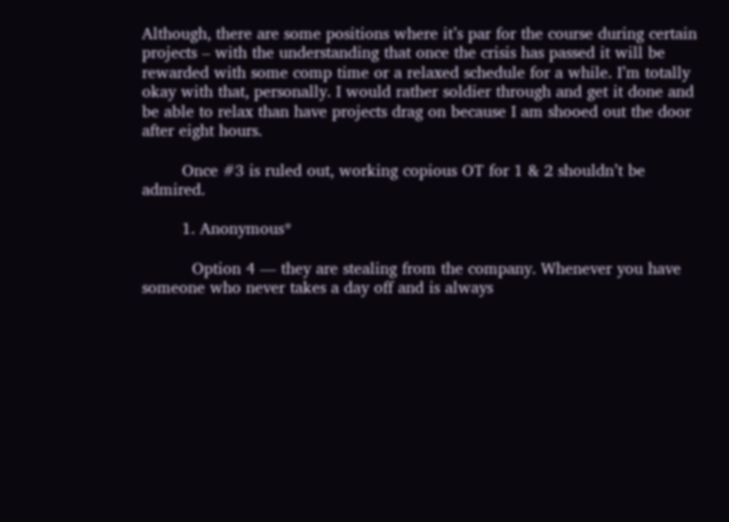Although, there are some positions where it’s par for the course during certain projects – with the understanding that once the crisis has passed it will be rewarded with some comp time or a relaxed schedule for a while. I’m totally okay with that, personally. I would rather soldier through and get it done and be able to relax than have projects drag on because I am shooed out the door after eight hours.

        Once #3 is ruled out, working copious OT for 1 & 2 shouldn’t be admired.

        1. Anonymous*

          Option 4 — they are stealing from the company. Whenever you have someone who never takes a day off and is always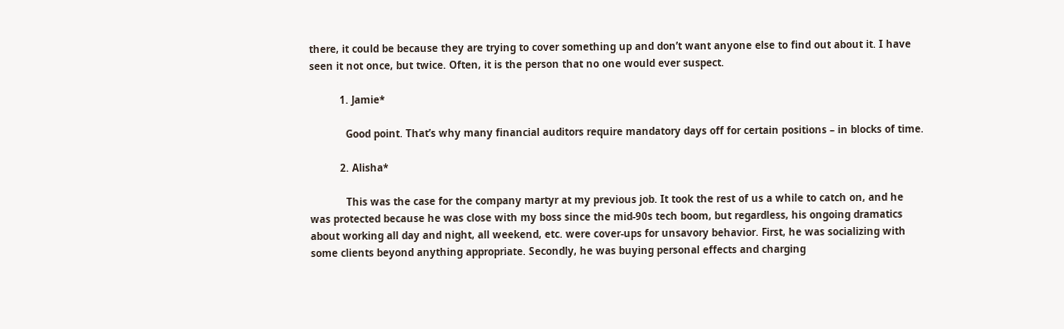there, it could be because they are trying to cover something up and don’t want anyone else to find out about it. I have seen it not once, but twice. Often, it is the person that no one would ever suspect.

          1. Jamie*

            Good point. That’s why many financial auditors require mandatory days off for certain positions – in blocks of time.

          2. Alisha*

            This was the case for the company martyr at my previous job. It took the rest of us a while to catch on, and he was protected because he was close with my boss since the mid-90s tech boom, but regardless, his ongoing dramatics about working all day and night, all weekend, etc. were cover-ups for unsavory behavior. First, he was socializing with some clients beyond anything appropriate. Secondly, he was buying personal effects and charging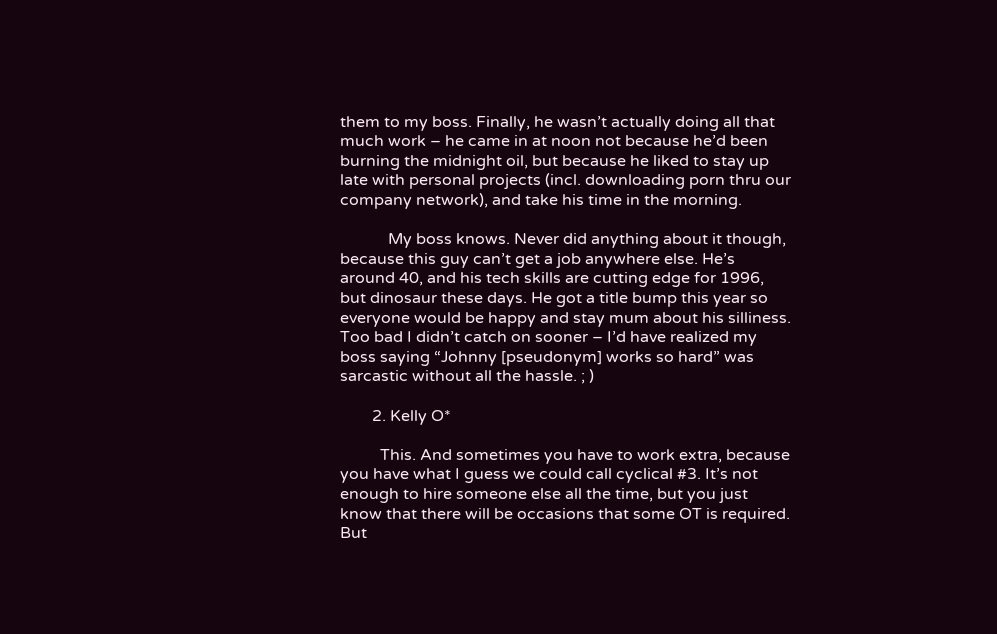them to my boss. Finally, he wasn’t actually doing all that much work – he came in at noon not because he’d been burning the midnight oil, but because he liked to stay up late with personal projects (incl. downloading porn thru our company network), and take his time in the morning.

            My boss knows. Never did anything about it though, because this guy can’t get a job anywhere else. He’s around 40, and his tech skills are cutting edge for 1996, but dinosaur these days. He got a title bump this year so everyone would be happy and stay mum about his silliness. Too bad I didn’t catch on sooner – I’d have realized my boss saying “Johnny [pseudonym] works so hard” was sarcastic without all the hassle. ; )

        2. Kelly O*

          This. And sometimes you have to work extra, because you have what I guess we could call cyclical #3. It’s not enough to hire someone else all the time, but you just know that there will be occasions that some OT is required. But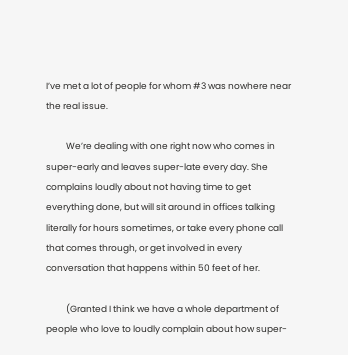I’ve met a lot of people for whom #3 was nowhere near the real issue.

          We’re dealing with one right now who comes in super-early and leaves super-late every day. She complains loudly about not having time to get everything done, but will sit around in offices talking literally for hours sometimes, or take every phone call that comes through, or get involved in every conversation that happens within 50 feet of her.

          (Granted I think we have a whole department of people who love to loudly complain about how super-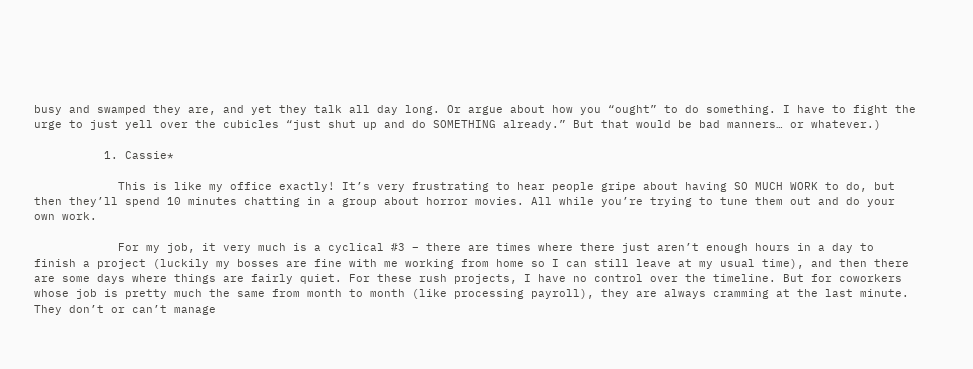busy and swamped they are, and yet they talk all day long. Or argue about how you “ought” to do something. I have to fight the urge to just yell over the cubicles “just shut up and do SOMETHING already.” But that would be bad manners… or whatever.)

          1. Cassie*

            This is like my office exactly! It’s very frustrating to hear people gripe about having SO MUCH WORK to do, but then they’ll spend 10 minutes chatting in a group about horror movies. All while you’re trying to tune them out and do your own work.

            For my job, it very much is a cyclical #3 – there are times where there just aren’t enough hours in a day to finish a project (luckily my bosses are fine with me working from home so I can still leave at my usual time), and then there are some days where things are fairly quiet. For these rush projects, I have no control over the timeline. But for coworkers whose job is pretty much the same from month to month (like processing payroll), they are always cramming at the last minute. They don’t or can’t manage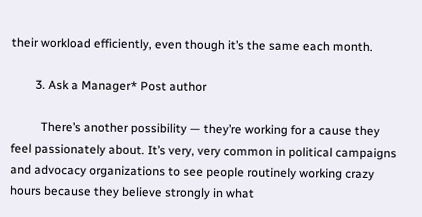their workload efficiently, even though it’s the same each month.

        3. Ask a Manager* Post author

          There’s another possibility — they’re working for a cause they feel passionately about. It’s very, very common in political campaigns and advocacy organizations to see people routinely working crazy hours because they believe strongly in what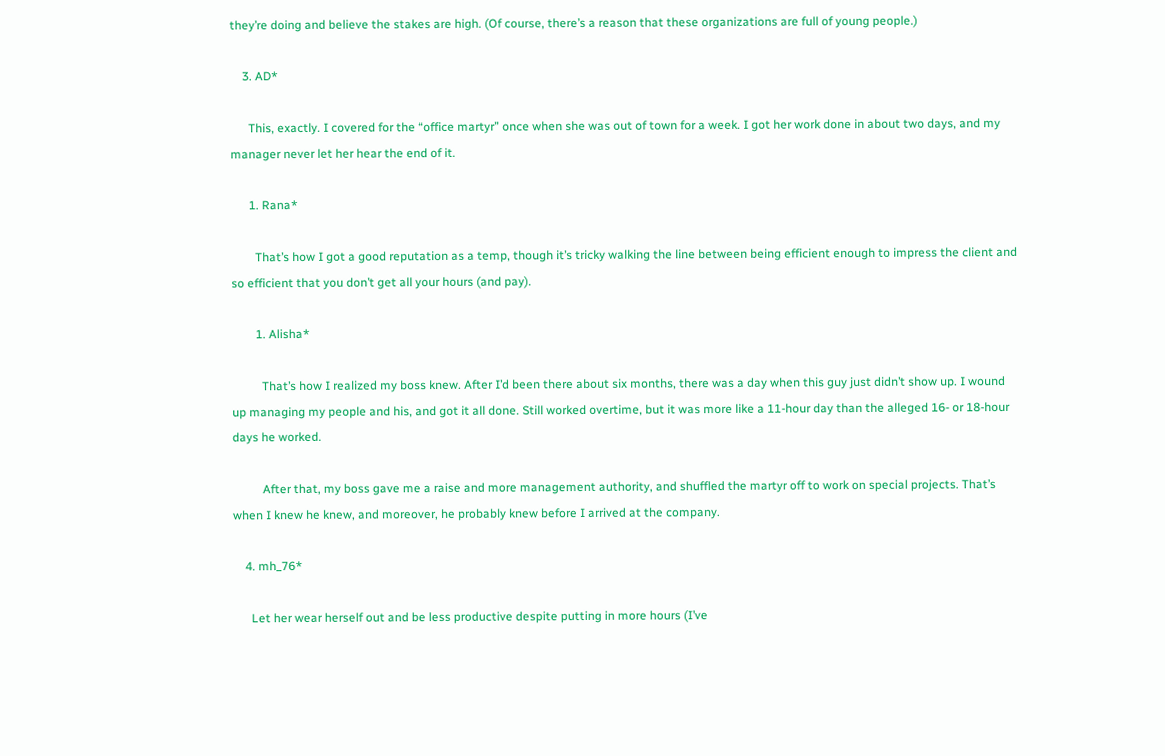they’re doing and believe the stakes are high. (Of course, there’s a reason that these organizations are full of young people.)

    3. AD*

      This, exactly. I covered for the “office martyr” once when she was out of town for a week. I got her work done in about two days, and my manager never let her hear the end of it.

      1. Rana*

        That’s how I got a good reputation as a temp, though it’s tricky walking the line between being efficient enough to impress the client and so efficient that you don’t get all your hours (and pay).

        1. Alisha*

          That’s how I realized my boss knew. After I’d been there about six months, there was a day when this guy just didn’t show up. I wound up managing my people and his, and got it all done. Still worked overtime, but it was more like a 11-hour day than the alleged 16- or 18-hour days he worked.

          After that, my boss gave me a raise and more management authority, and shuffled the martyr off to work on special projects. That’s when I knew he knew, and moreover, he probably knew before I arrived at the company.

    4. mh_76*

      Let her wear herself out and be less productive despite putting in more hours (I’ve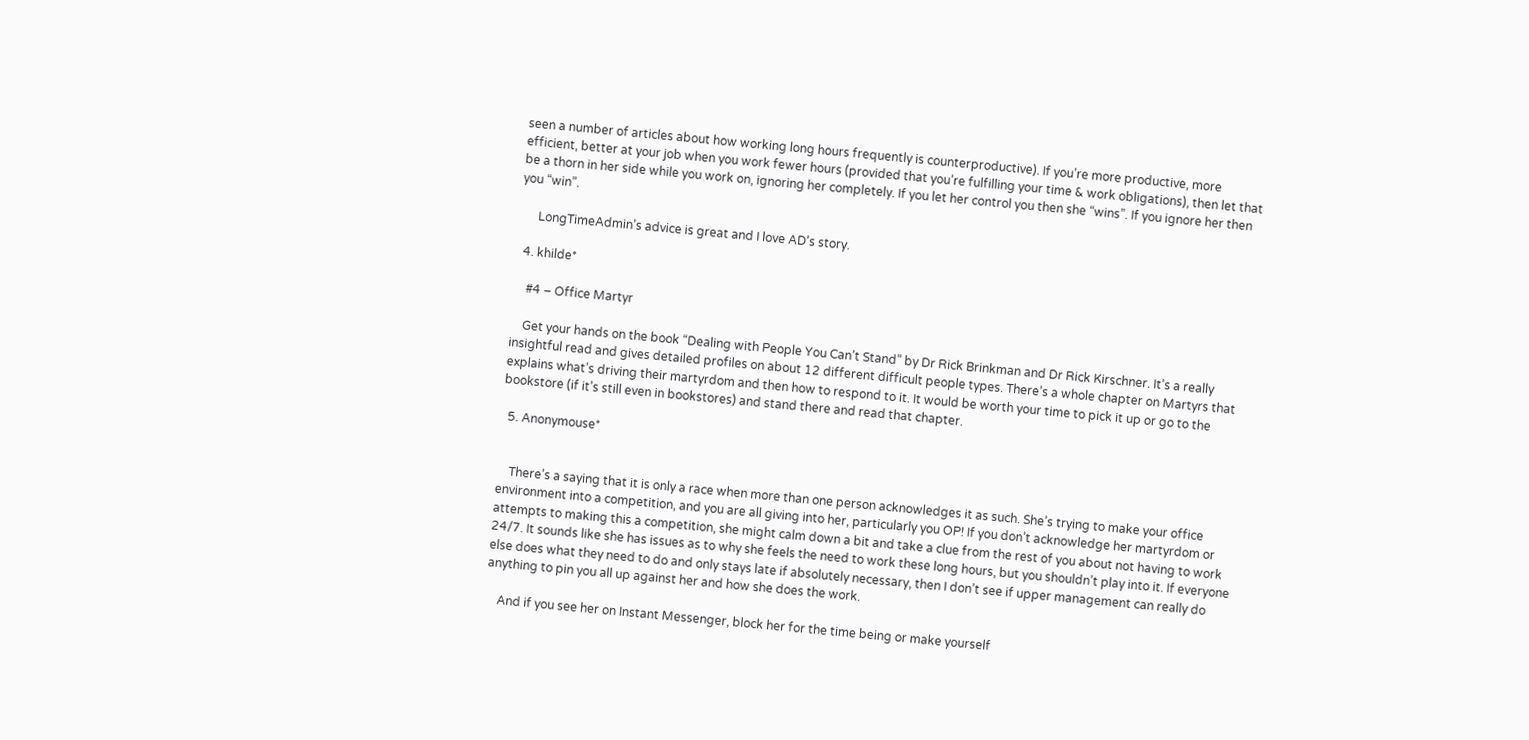seen a number of articles about how working long hours frequently is counterproductive). If you’re more productive, more efficient, better at your job when you work fewer hours (provided that you’re fulfilling your time & work obligations), then let that be a thorn in her side while you work on, ignoring her completely. If you let her control you then she “wins”. If you ignore her then you “win”.

      LongTimeAdmin’s advice is great and I love AD’s story.

  4. khilde*

    #4 – Office Martyr

    Get your hands on the book “Dealing with People You Can’t Stand” by Dr Rick Brinkman and Dr Rick Kirschner. It’s a really insightful read and gives detailed profiles on about 12 different difficult people types. There’s a whole chapter on Martyrs that explains what’s driving their martyrdom and then how to respond to it. It would be worth your time to pick it up or go to the bookstore (if it’s still even in bookstores) and stand there and read that chapter.

  5. Anonymouse*


    There’s a saying that it is only a race when more than one person acknowledges it as such. She’s trying to make your office environment into a competition, and you are all giving into her, particularly you OP! If you don’t acknowledge her martyrdom or attempts to making this a competition, she might calm down a bit and take a clue from the rest of you about not having to work 24/7. It sounds like she has issues as to why she feels the need to work these long hours, but you shouldn’t play into it. If everyone else does what they need to do and only stays late if absolutely necessary, then I don’t see if upper management can really do anything to pin you all up against her and how she does the work.

    And if you see her on Instant Messenger, block her for the time being or make yourself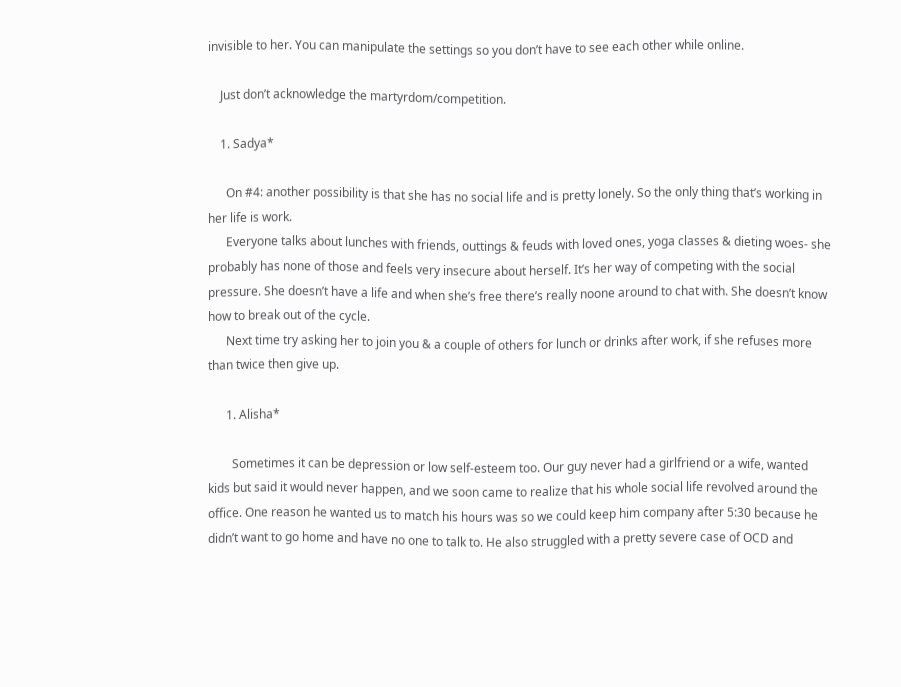invisible to her. You can manipulate the settings so you don’t have to see each other while online.

    Just don’t acknowledge the martyrdom/competition.

    1. Sadya*

      On #4: another possibility is that she has no social life and is pretty lonely. So the only thing that’s working in her life is work.
      Everyone talks about lunches with friends, outtings & feuds with loved ones, yoga classes & dieting woes- she probably has none of those and feels very insecure about herself. It’s her way of competing with the social pressure. She doesn’t have a life and when she’s free there’s really noone around to chat with. She doesn’t know how to break out of the cycle.
      Next time try asking her to join you & a couple of others for lunch or drinks after work, if she refuses more than twice then give up.

      1. Alisha*

        Sometimes it can be depression or low self-esteem too. Our guy never had a girlfriend or a wife, wanted kids but said it would never happen, and we soon came to realize that his whole social life revolved around the office. One reason he wanted us to match his hours was so we could keep him company after 5:30 because he didn’t want to go home and have no one to talk to. He also struggled with a pretty severe case of OCD and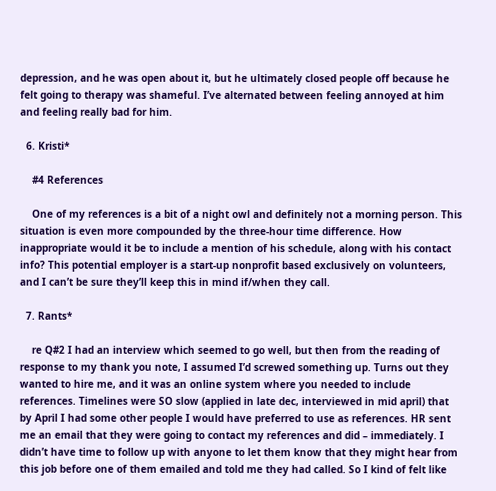depression, and he was open about it, but he ultimately closed people off because he felt going to therapy was shameful. I’ve alternated between feeling annoyed at him and feeling really bad for him.

  6. Kristi*

    #4 References

    One of my references is a bit of a night owl and definitely not a morning person. This situation is even more compounded by the three-hour time difference. How inappropriate would it be to include a mention of his schedule, along with his contact info? This potential employer is a start-up nonprofit based exclusively on volunteers, and I can’t be sure they’ll keep this in mind if/when they call.

  7. Rants*

    re Q#2 I had an interview which seemed to go well, but then from the reading of response to my thank you note, I assumed I’d screwed something up. Turns out they wanted to hire me, and it was an online system where you needed to include references. Timelines were SO slow (applied in late dec, interviewed in mid april) that by April I had some other people I would have preferred to use as references. HR sent me an email that they were going to contact my references and did – immediately. I didn’t have time to follow up with anyone to let them know that they might hear from this job before one of them emailed and told me they had called. So I kind of felt like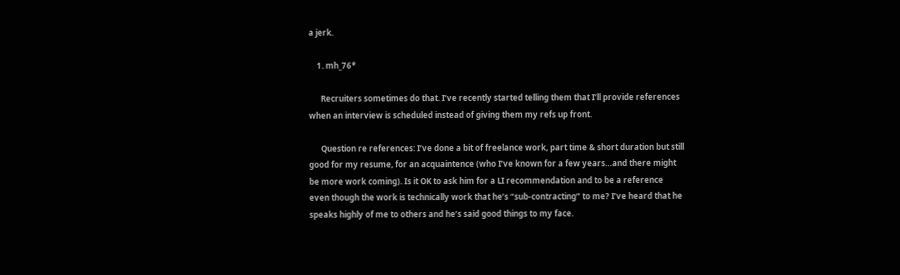a jerk.

    1. mh_76*

      Recruiters sometimes do that. I’ve recently started telling them that I’ll provide references when an interview is scheduled instead of giving them my refs up front.

      Question re references: I’ve done a bit of freelance work, part time & short duration but still good for my resume, for an acquaintence (who I’ve known for a few years…and there might be more work coming). Is it OK to ask him for a LI recommendation and to be a reference even though the work is technically work that he’s “sub-contracting” to me? I’ve heard that he speaks highly of me to others and he’s said good things to my face.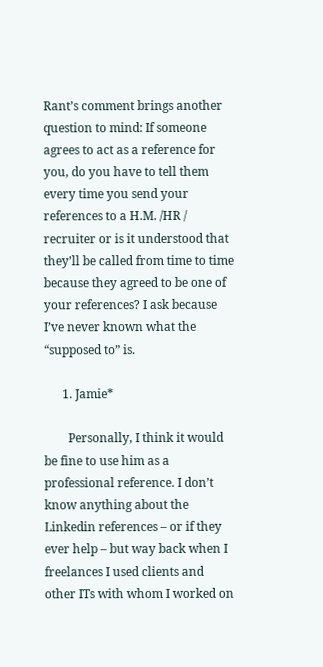Rant’s comment brings another question to mind: If someone agrees to act as a reference for you, do you have to tell them every time you send your references to a H.M. /HR / recruiter or is it understood that they’ll be called from time to time because they agreed to be one of your references? I ask because I’ve never known what the “supposed to” is.

      1. Jamie*

        Personally, I think it would be fine to use him as a professional reference. I don’t know anything about the Linkedin references – or if they ever help – but way back when I freelances I used clients and other ITs with whom I worked on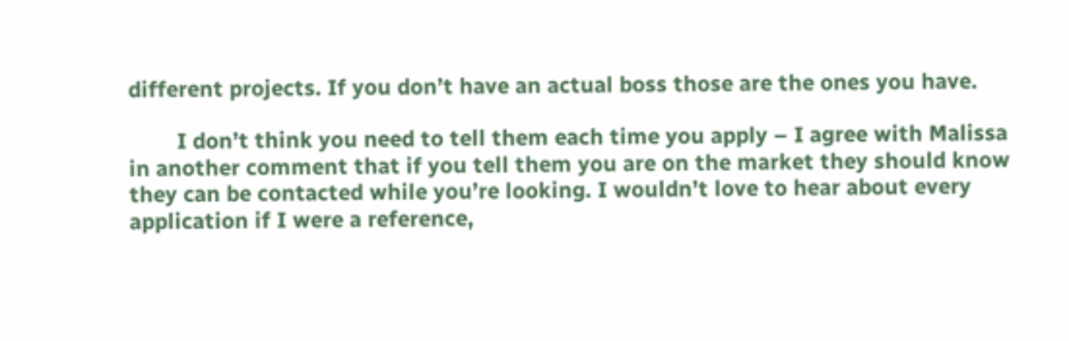different projects. If you don’t have an actual boss those are the ones you have.

        I don’t think you need to tell them each time you apply – I agree with Malissa in another comment that if you tell them you are on the market they should know they can be contacted while you’re looking. I wouldn’t love to hear about every application if I were a reference,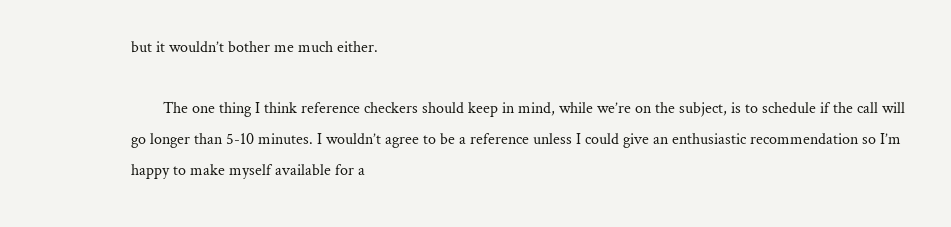but it wouldn’t bother me much either.

        The one thing I think reference checkers should keep in mind, while we’re on the subject, is to schedule if the call will go longer than 5-10 minutes. I wouldn’t agree to be a reference unless I could give an enthusiastic recommendation so I’m happy to make myself available for a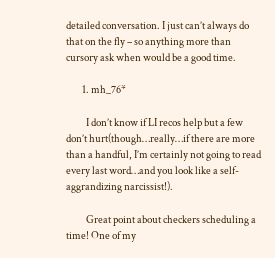detailed conversation. I just can’t always do that on the fly – so anything more than cursory ask when would be a good time.

        1. mh_76*

          I don’t know if LI recos help but a few don’t hurt(though…really…if there are more than a handful, I’m certainly not going to read every last word…and you look like a self-aggrandizing narcissist!).

          Great point about checkers scheduling a time! One of my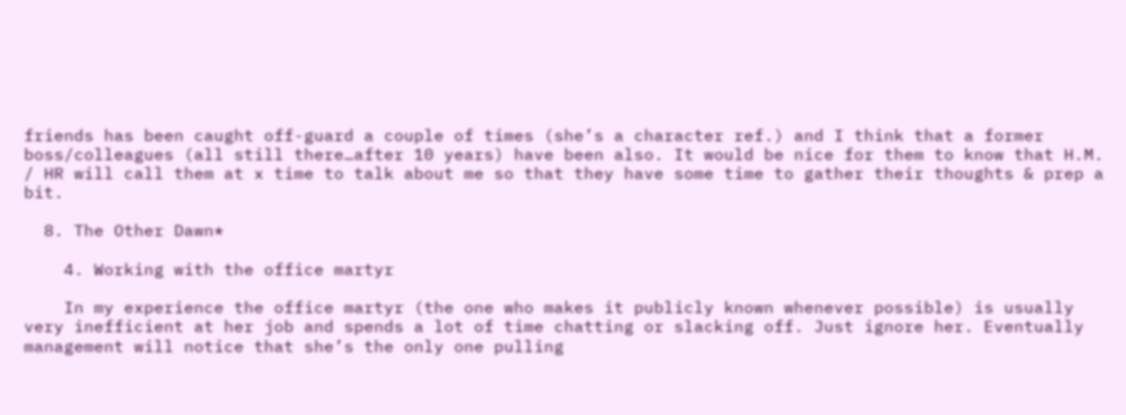friends has been caught off-guard a couple of times (she’s a character ref.) and I think that a former boss/colleagues (all still there…after 10 years) have been also. It would be nice for them to know that H.M. / HR will call them at x time to talk about me so that they have some time to gather their thoughts & prep a bit.

  8. The Other Dawn*

    4. Working with the office martyr

    In my experience the office martyr (the one who makes it publicly known whenever possible) is usually very inefficient at her job and spends a lot of time chatting or slacking off. Just ignore her. Eventually management will notice that she’s the only one pulling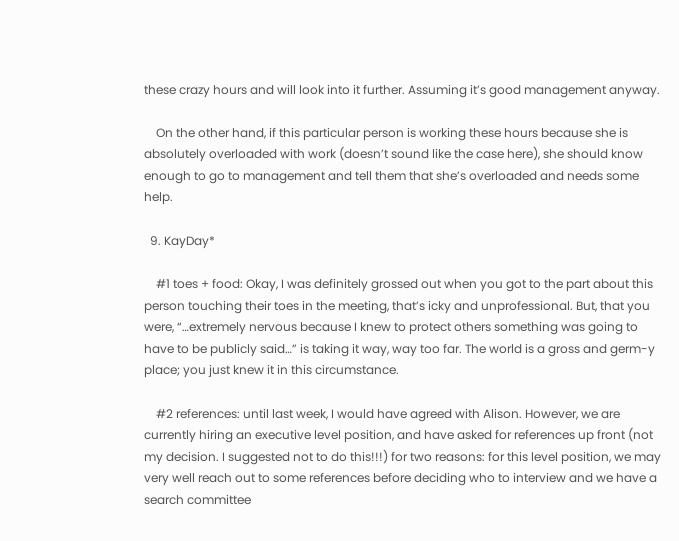these crazy hours and will look into it further. Assuming it’s good management anyway.

    On the other hand, if this particular person is working these hours because she is absolutely overloaded with work (doesn’t sound like the case here), she should know enough to go to management and tell them that she’s overloaded and needs some help.

  9. KayDay*

    #1 toes + food: Okay, I was definitely grossed out when you got to the part about this person touching their toes in the meeting, that’s icky and unprofessional. But, that you were, “…extremely nervous because I knew to protect others something was going to have to be publicly said…” is taking it way, way too far. The world is a gross and germ-y place; you just knew it in this circumstance.

    #2 references: until last week, I would have agreed with Alison. However, we are currently hiring an executive level position, and have asked for references up front (not my decision. I suggested not to do this!!!) for two reasons: for this level position, we may very well reach out to some references before deciding who to interview and we have a search committee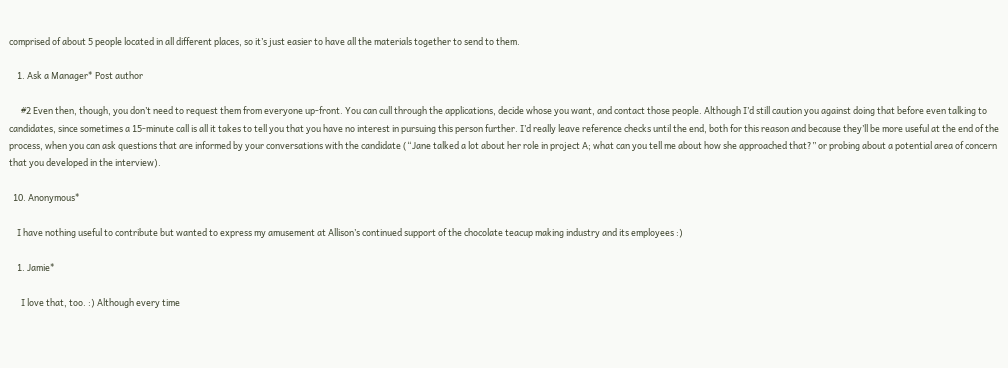comprised of about 5 people located in all different places, so it’s just easier to have all the materials together to send to them.

    1. Ask a Manager* Post author

      #2 Even then, though, you don’t need to request them from everyone up-front. You can cull through the applications, decide whose you want, and contact those people. Although I’d still caution you against doing that before even talking to candidates, since sometimes a 15-minute call is all it takes to tell you that you have no interest in pursuing this person further. I’d really leave reference checks until the end, both for this reason and because they’ll be more useful at the end of the process, when you can ask questions that are informed by your conversations with the candidate (“Jane talked a lot about her role in project A; what can you tell me about how she approached that?” or probing about a potential area of concern that you developed in the interview).

  10. Anonymous*

    I have nothing useful to contribute but wanted to express my amusement at Allison’s continued support of the chocolate teacup making industry and its employees :)

    1. Jamie*

      I love that, too. :) Although every time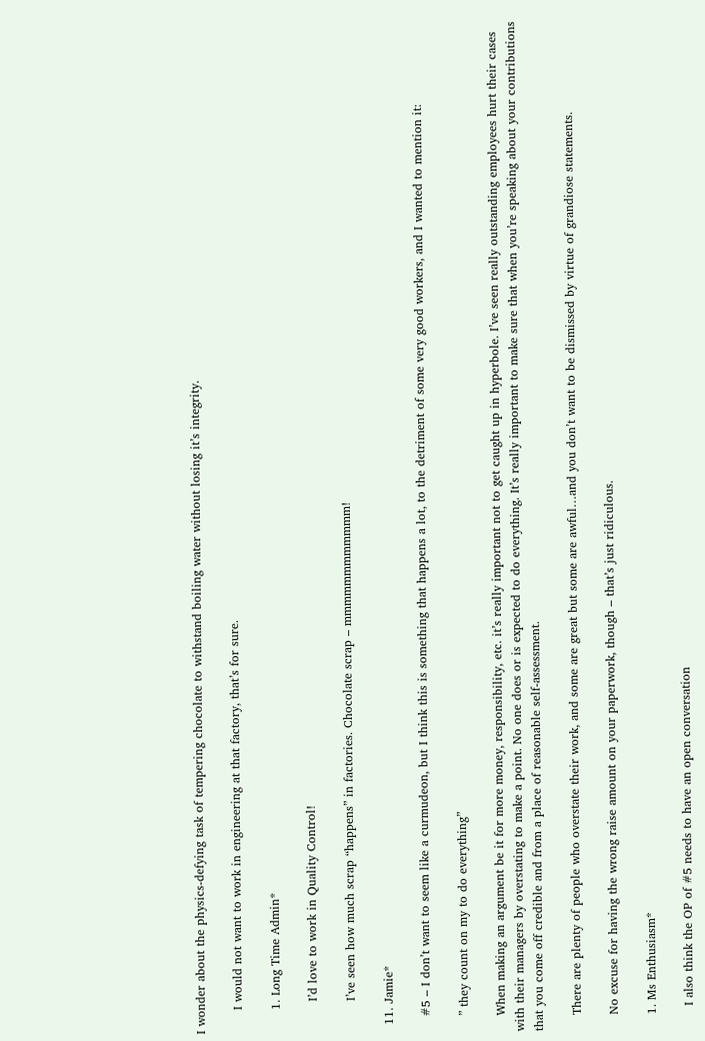I wonder about the physics-defying task of tempering chocolate to withstand boiling water without losing it’s integrity.

      I would not want to work in engineering at that factory, that’s for sure.

      1. Long Time Admin*

        I’d love to work in Quality Control!

        I’ve seen how much scrap “happens” in factories. Chocolate scrap – mmmmmmmmmmmm!

  11. Jamie*

    #5 – I don’t want to seem like a curmudeon, but I think this is something that happens a lot, to the detriment of some very good workers, and I wanted to mention it:

    ” they count on my to do everything”

    When making an argument be it for more money, responsibility, etc. it’s really important not to get caught up in hyperbole. I’ve seen really outstanding employees hurt their cases with their managers by overstating to make a point. No one does or is expected to do everything. It’s really important to make sure that when you’re speaking about your contributions that you come off credible and from a place of reasonable self-assessment.

    There are plenty of people who overstate their work, and some are great but some are awful…and you don’t want to be dismissed by virtue of grandiose statements.

    No excuse for having the wrong raise amount on your paperwork, though – that’s just ridiculous.

    1. Ms Enthusiasm*

      I also think the OP of #5 needs to have an open conversation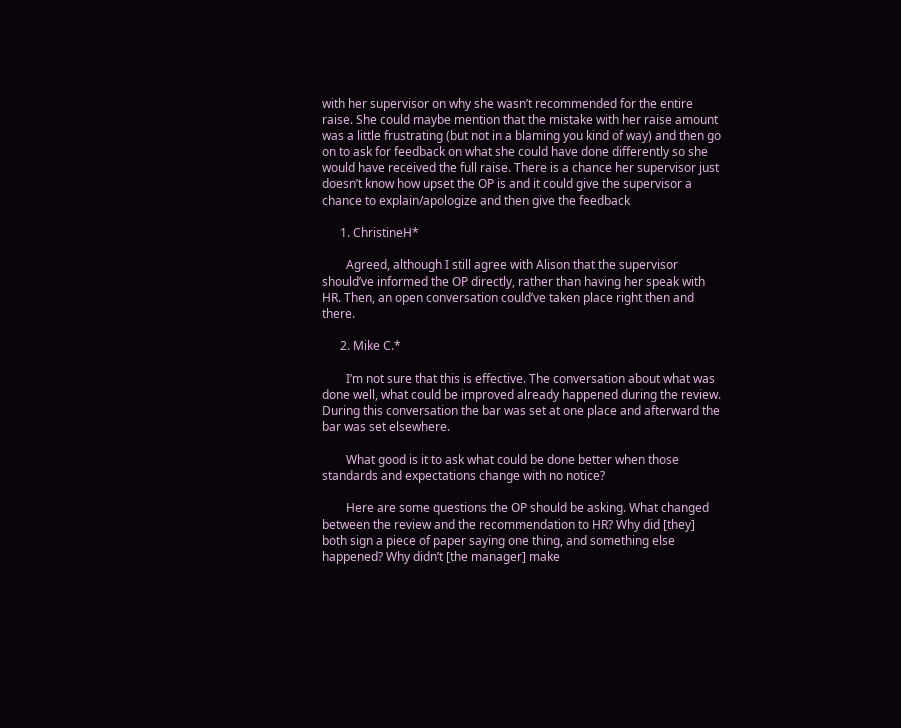with her supervisor on why she wasn’t recommended for the entire raise. She could maybe mention that the mistake with her raise amount was a little frustrating (but not in a blaming you kind of way) and then go on to ask for feedback on what she could have done differently so she would have received the full raise. There is a chance her supervisor just doesn’t know how upset the OP is and it could give the supervisor a chance to explain/apologize and then give the feedback

      1. ChristineH*

        Agreed, although I still agree with Alison that the supervisor should’ve informed the OP directly, rather than having her speak with HR. Then, an open conversation could’ve taken place right then and there.

      2. Mike C.*

        I’m not sure that this is effective. The conversation about what was done well, what could be improved already happened during the review. During this conversation the bar was set at one place and afterward the bar was set elsewhere.

        What good is it to ask what could be done better when those standards and expectations change with no notice?

        Here are some questions the OP should be asking. What changed between the review and the recommendation to HR? Why did [they] both sign a piece of paper saying one thing, and something else happened? Why didn’t [the manager] make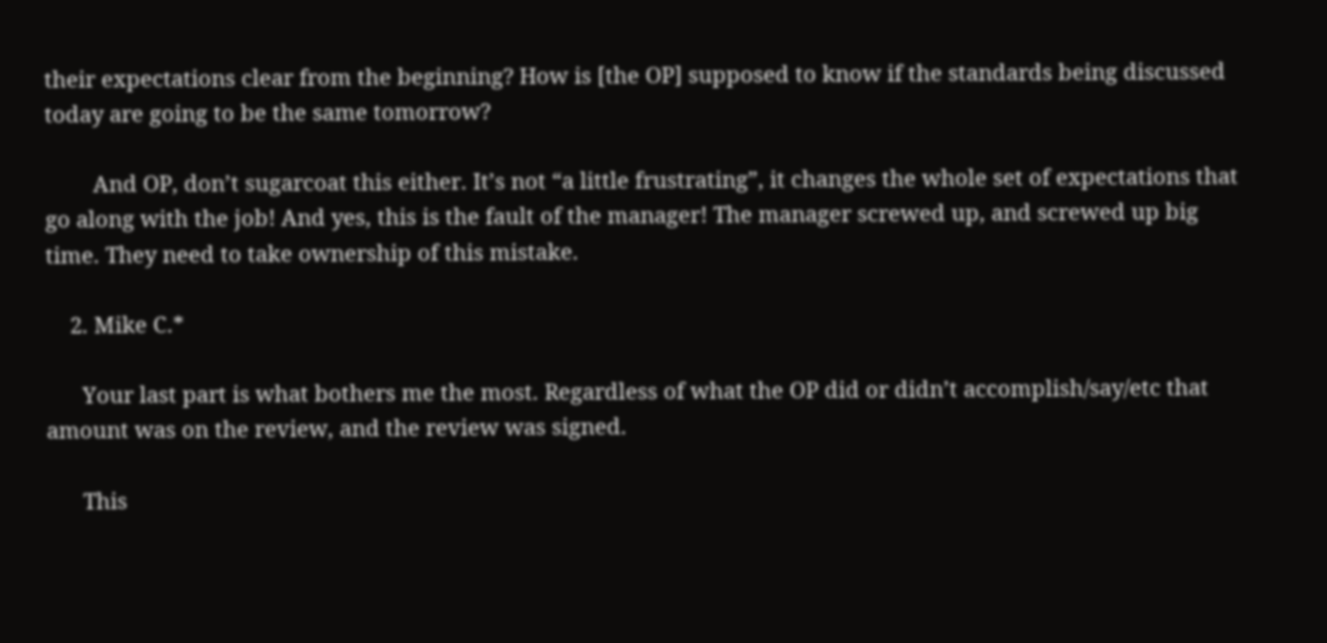their expectations clear from the beginning? How is [the OP] supposed to know if the standards being discussed today are going to be the same tomorrow?

        And OP, don’t sugarcoat this either. It’s not “a little frustrating”, it changes the whole set of expectations that go along with the job! And yes, this is the fault of the manager! The manager screwed up, and screwed up big time. They need to take ownership of this mistake.

    2. Mike C.*

      Your last part is what bothers me the most. Regardless of what the OP did or didn’t accomplish/say/etc that amount was on the review, and the review was signed.

      This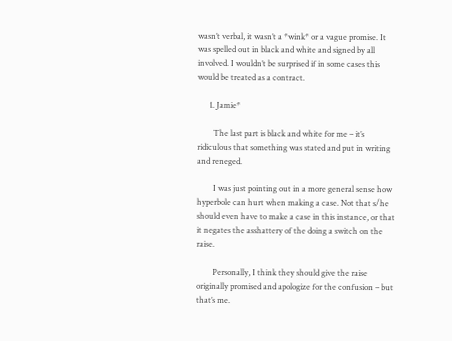wasn’t verbal, it wasn’t a *wink* or a vague promise. It was spelled out in black and white and signed by all involved. I wouldn’t be surprised if in some cases this would be treated as a contract.

      1. Jamie*

        The last part is black and white for me – it’s ridiculous that something was stated and put in writing and reneged.

        I was just pointing out in a more general sense how hyperbole can hurt when making a case. Not that s/he should even have to make a case in this instance, or that it negates the asshattery of the doing a switch on the raise.

        Personally, I think they should give the raise originally promised and apologize for the confusion – but that’s me.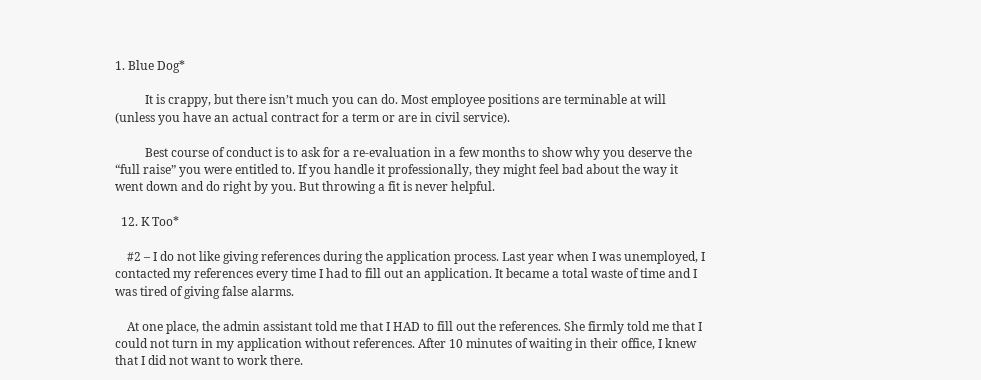1. Blue Dog*

          It is crappy, but there isn’t much you can do. Most employee positions are terminable at will (unless you have an actual contract for a term or are in civil service).

          Best course of conduct is to ask for a re-evaluation in a few months to show why you deserve the “full raise” you were entitled to. If you handle it professionally, they might feel bad about the way it went down and do right by you. But throwing a fit is never helpful.

  12. K Too*

    #2 – I do not like giving references during the application process. Last year when I was unemployed, I contacted my references every time I had to fill out an application. It became a total waste of time and I was tired of giving false alarms.

    At one place, the admin assistant told me that I HAD to fill out the references. She firmly told me that I could not turn in my application without references. After 10 minutes of waiting in their office, I knew that I did not want to work there.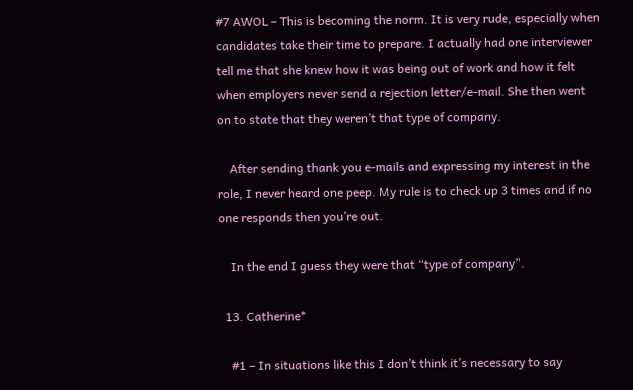#7 AWOL – This is becoming the norm. It is very rude, especially when candidates take their time to prepare. I actually had one interviewer tell me that she knew how it was being out of work and how it felt when employers never send a rejection letter/e-mail. She then went on to state that they weren’t that type of company.

    After sending thank you e-mails and expressing my interest in the role, I never heard one peep. My rule is to check up 3 times and if no one responds then you’re out.

    In the end I guess they were that “type of company”.

  13. Catherine*

    #1 – In situations like this I don’t think it’s necessary to say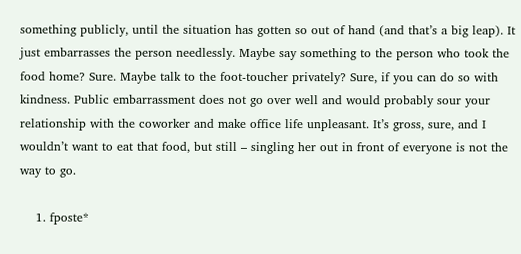something publicly, until the situation has gotten so out of hand (and that’s a big leap). It just embarrasses the person needlessly. Maybe say something to the person who took the food home? Sure. Maybe talk to the foot-toucher privately? Sure, if you can do so with kindness. Public embarrassment does not go over well and would probably sour your relationship with the coworker and make office life unpleasant. It’s gross, sure, and I wouldn’t want to eat that food, but still – singling her out in front of everyone is not the way to go.

    1. fposte*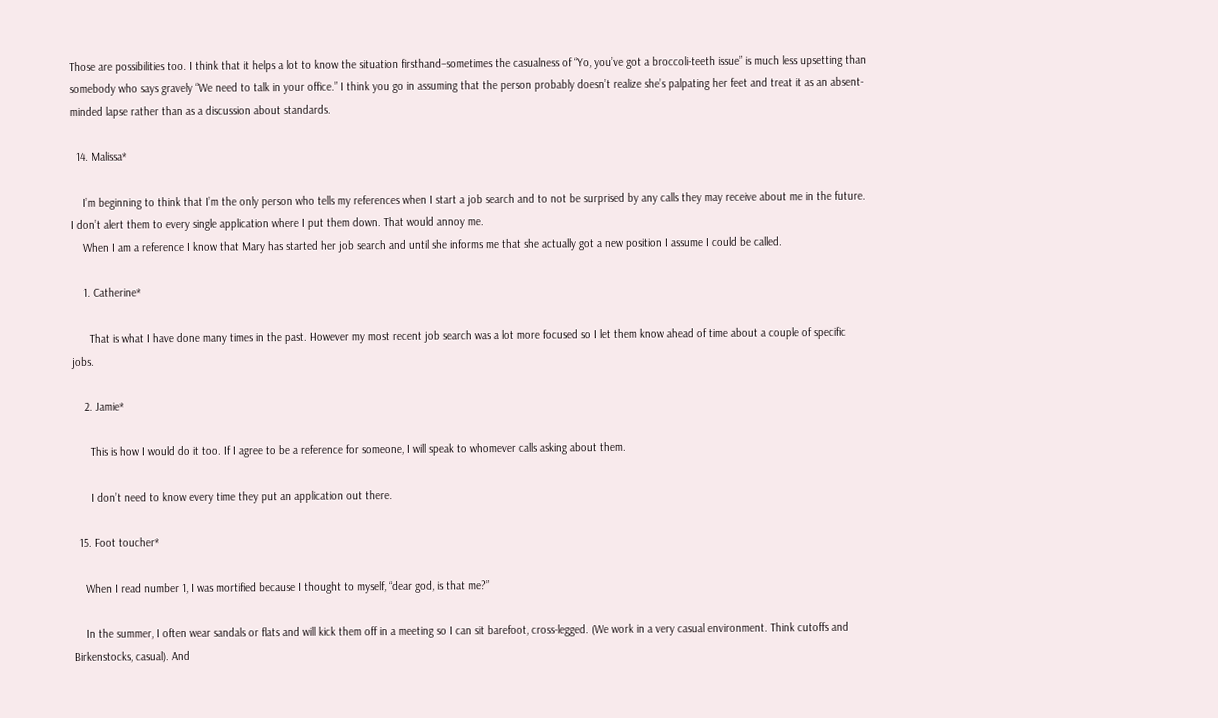Those are possibilities too. I think that it helps a lot to know the situation firsthand–sometimes the casualness of “Yo, you’ve got a broccoli-teeth issue” is much less upsetting than somebody who says gravely “We need to talk in your office.” I think you go in assuming that the person probably doesn’t realize she’s palpating her feet and treat it as an absent-minded lapse rather than as a discussion about standards.

  14. Malissa*

    I’m beginning to think that I’m the only person who tells my references when I start a job search and to not be surprised by any calls they may receive about me in the future. I don’t alert them to every single application where I put them down. That would annoy me.
    When I am a reference I know that Mary has started her job search and until she informs me that she actually got a new position I assume I could be called.

    1. Catherine*

      That is what I have done many times in the past. However my most recent job search was a lot more focused so I let them know ahead of time about a couple of specific jobs.

    2. Jamie*

      This is how I would do it too. If I agree to be a reference for someone, I will speak to whomever calls asking about them.

      I don’t need to know every time they put an application out there.

  15. Foot toucher*

    When I read number 1, I was mortified because I thought to myself, “dear god, is that me?”

    In the summer, I often wear sandals or flats and will kick them off in a meeting so I can sit barefoot, cross-legged. (We work in a very casual environment. Think cutoffs and Birkenstocks, casual). And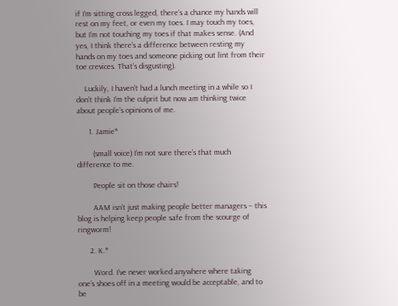if I’m sitting cross legged, there’s a chance my hands will rest on my feet, or even my toes. I may touch my toes, but I’m not touching my toes if that makes sense. (And yes, I think there’s a difference between resting my hands on my toes and someone picking out lint from their toe crevices. That’s disgusting).

    Luckily, I haven’t had a lunch meeting in a while so I don’t think I’m the culprit but now am thinking twice about people’s opinions of me.

      1. Jamie*

        (small voice) I’m not sure there’s that much difference to me.

        People sit on those chairs!

        AAM isn’t just making people better managers – this blog is helping keep people safe from the scourge of ringworm!

      2. K.*

        Word. I’ve never worked anywhere where taking one’s shoes off in a meeting would be acceptable, and to be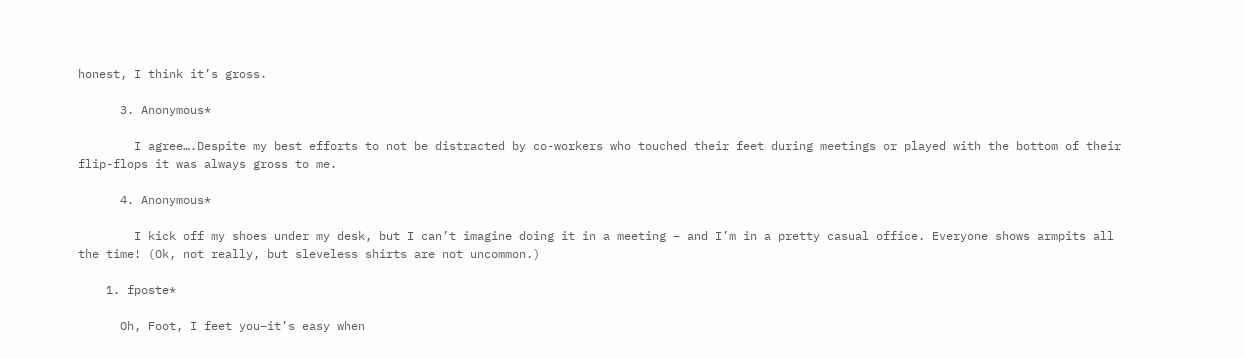honest, I think it’s gross.

      3. Anonymous*

        I agree….Despite my best efforts to not be distracted by co-workers who touched their feet during meetings or played with the bottom of their flip-flops it was always gross to me.

      4. Anonymous*

        I kick off my shoes under my desk, but I can’t imagine doing it in a meeting – and I’m in a pretty casual office. Everyone shows armpits all the time! (Ok, not really, but sleveless shirts are not uncommon.)

    1. fposte*

      Oh, Foot, I feet you–it’s easy when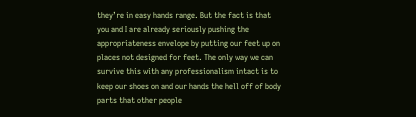they’re in easy hands range. But the fact is that you and I are already seriously pushing the appropriateness envelope by putting our feet up on places not designed for feet. The only way we can survive this with any professionalism intact is to keep our shoes on and our hands the hell off of body parts that other people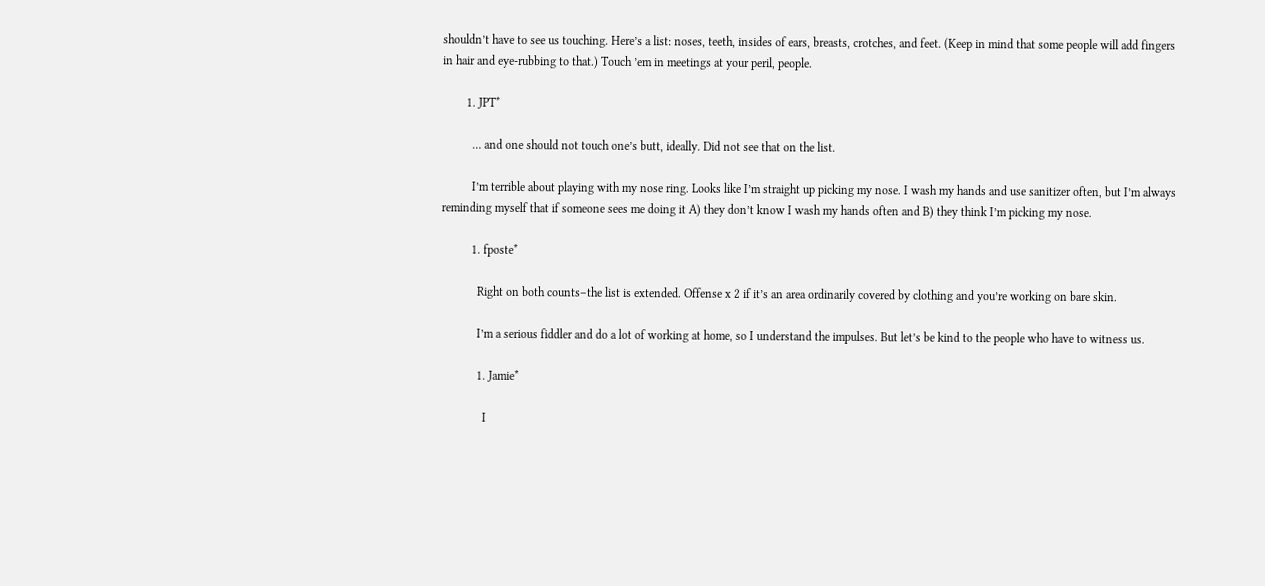shouldn’t have to see us touching. Here’s a list: noses, teeth, insides of ears, breasts, crotches, and feet. (Keep in mind that some people will add fingers in hair and eye-rubbing to that.) Touch ’em in meetings at your peril, people.

        1. JPT*

          … and one should not touch one’s butt, ideally. Did not see that on the list.

          I’m terrible about playing with my nose ring. Looks like I’m straight up picking my nose. I wash my hands and use sanitizer often, but I’m always reminding myself that if someone sees me doing it A) they don’t know I wash my hands often and B) they think I’m picking my nose.

          1. fposte*

            Right on both counts–the list is extended. Offense x 2 if it’s an area ordinarily covered by clothing and you’re working on bare skin.

            I’m a serious fiddler and do a lot of working at home, so I understand the impulses. But let’s be kind to the people who have to witness us.

            1. Jamie*

              I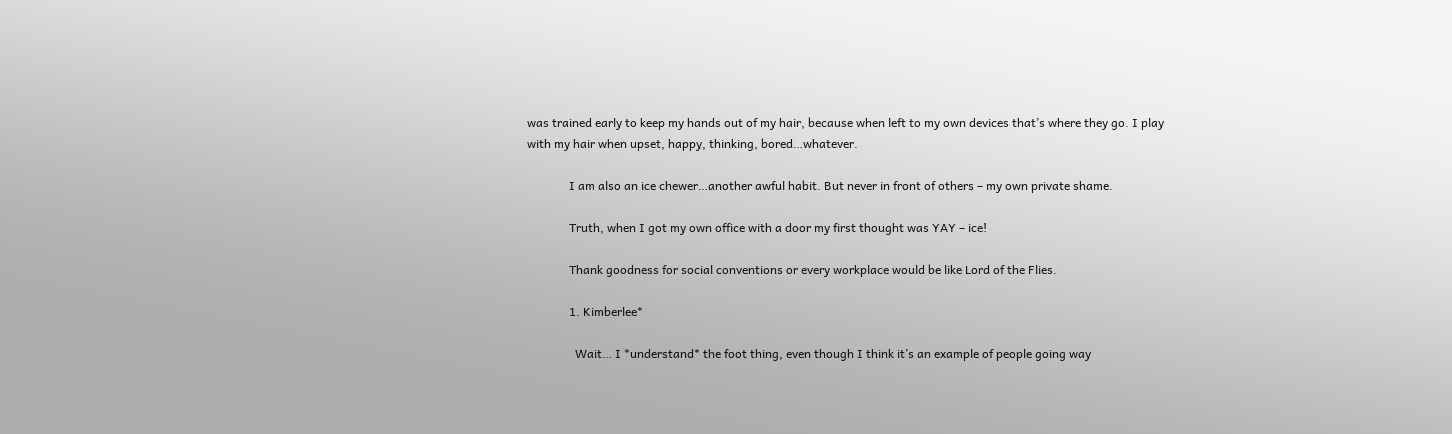was trained early to keep my hands out of my hair, because when left to my own devices that’s where they go. I play with my hair when upset, happy, thinking, bored…whatever.

              I am also an ice chewer…another awful habit. But never in front of others – my own private shame.

              Truth, when I got my own office with a door my first thought was YAY – ice!

              Thank goodness for social conventions or every workplace would be like Lord of the Flies.

              1. Kimberlee*

                Wait… I *understand* the foot thing, even though I think it’s an example of people going way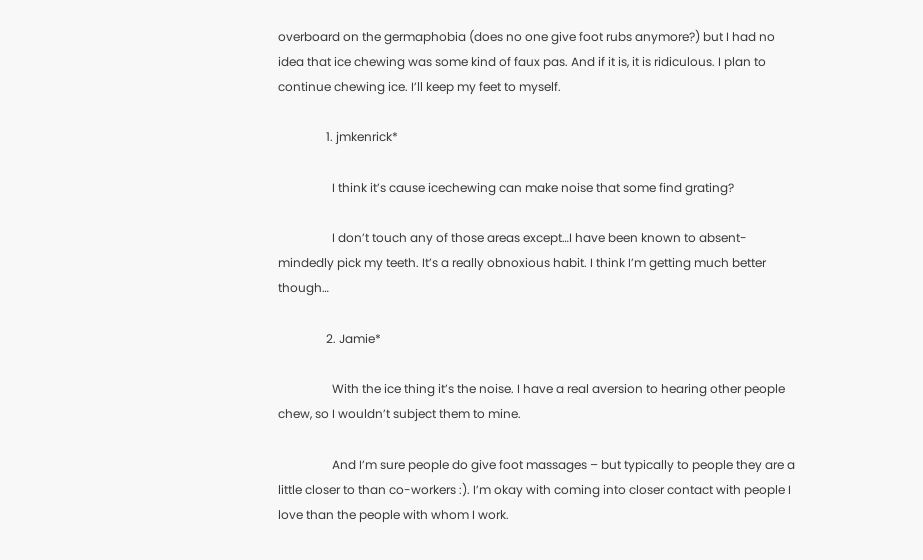overboard on the germaphobia (does no one give foot rubs anymore?) but I had no idea that ice chewing was some kind of faux pas. And if it is, it is ridiculous. I plan to continue chewing ice. I’ll keep my feet to myself.

                1. jmkenrick*

                  I think it’s cause icechewing can make noise that some find grating?

                  I don’t touch any of those areas except…I have been known to absent-mindedly pick my teeth. It’s a really obnoxious habit. I think I’m getting much better though…

                2. Jamie*

                  With the ice thing it’s the noise. I have a real aversion to hearing other people chew, so I wouldn’t subject them to mine.

                  And I’m sure people do give foot massages – but typically to people they are a little closer to than co-workers :). I’m okay with coming into closer contact with people I love than the people with whom I work.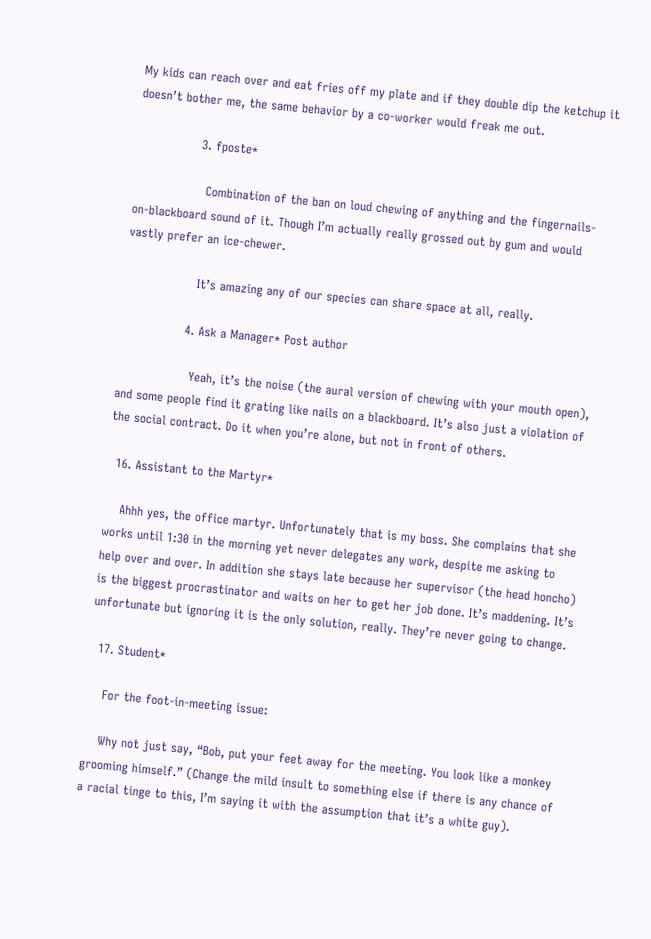My kids can reach over and eat fries off my plate and if they double dip the ketchup it doesn’t bother me, the same behavior by a co-worker would freak me out.

                3. fposte*

                  Combination of the ban on loud chewing of anything and the fingernails-on-blackboard sound of it. Though I’m actually really grossed out by gum and would vastly prefer an ice-chewer.

                  It’s amazing any of our species can share space at all, really.

                4. Ask a Manager* Post author

                  Yeah, it’s the noise (the aural version of chewing with your mouth open), and some people find it grating like nails on a blackboard. It’s also just a violation of the social contract. Do it when you’re alone, but not in front of others.

  16. Assistant to the Martyr*

    Ahhh yes, the office martyr. Unfortunately that is my boss. She complains that she works until 1:30 in the morning yet never delegates any work, despite me asking to help over and over. In addition she stays late because her supervisor (the head honcho) is the biggest procrastinator and waits on her to get her job done. It’s maddening. It’s unfortunate but ignoring it is the only solution, really. They’re never going to change.

  17. Student*

    For the foot-in-meeting issue:

    Why not just say, “Bob, put your feet away for the meeting. You look like a monkey grooming himself.” (Change the mild insult to something else if there is any chance of a racial tinge to this, I’m saying it with the assumption that it’s a white guy).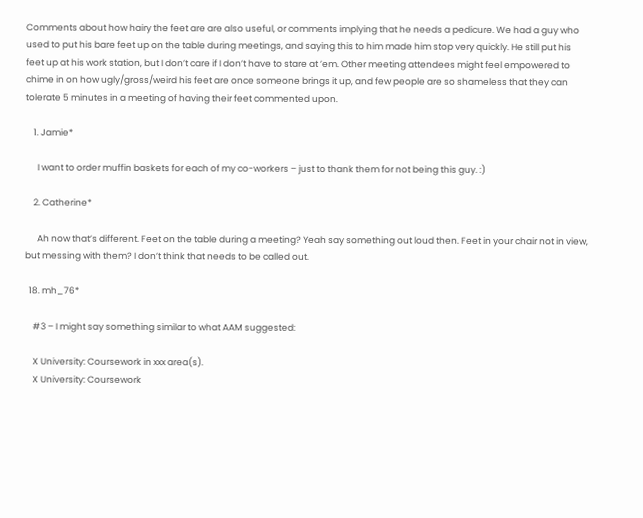Comments about how hairy the feet are are also useful, or comments implying that he needs a pedicure. We had a guy who used to put his bare feet up on the table during meetings, and saying this to him made him stop very quickly. He still put his feet up at his work station, but I don’t care if I don’t have to stare at ’em. Other meeting attendees might feel empowered to chime in on how ugly/gross/weird his feet are once someone brings it up, and few people are so shameless that they can tolerate 5 minutes in a meeting of having their feet commented upon.

    1. Jamie*

      I want to order muffin baskets for each of my co-workers – just to thank them for not being this guy. :)

    2. Catherine*

      Ah now that’s different. Feet on the table during a meeting? Yeah say something out loud then. Feet in your chair not in view, but messing with them? I don’t think that needs to be called out.

  18. mh_76*

    #3 – I might say something similar to what AAM suggested:

    X University: Coursework in xxx area(s).
    X University: Coursework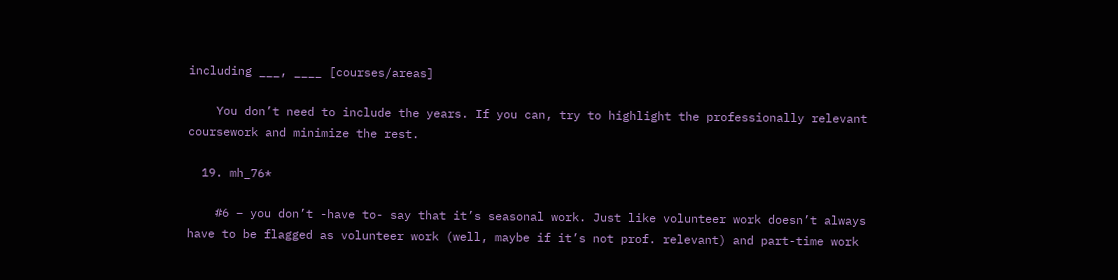including ___, ____ [courses/areas]

    You don’t need to include the years. If you can, try to highlight the professionally relevant coursework and minimize the rest.

  19. mh_76*

    #6 – you don’t -have to- say that it’s seasonal work. Just like volunteer work doesn’t always have to be flagged as volunteer work (well, maybe if it’s not prof. relevant) and part-time work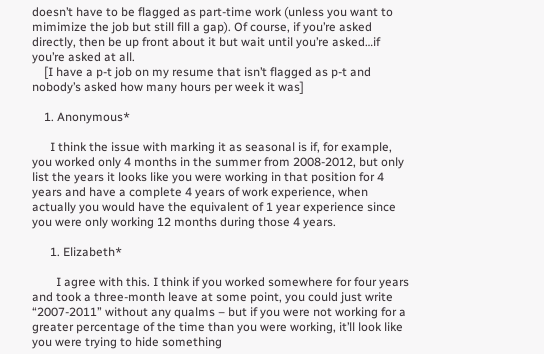doesn’t have to be flagged as part-time work (unless you want to mimimize the job but still fill a gap). Of course, if you’re asked directly, then be up front about it but wait until you’re asked…if you’re asked at all.
    [I have a p-t job on my resume that isn’t flagged as p-t and nobody’s asked how many hours per week it was]

    1. Anonymous*

      I think the issue with marking it as seasonal is if, for example, you worked only 4 months in the summer from 2008-2012, but only list the years it looks like you were working in that position for 4 years and have a complete 4 years of work experience, when actually you would have the equivalent of 1 year experience since you were only working 12 months during those 4 years.

      1. Elizabeth*

        I agree with this. I think if you worked somewhere for four years and took a three-month leave at some point, you could just write “2007-2011” without any qualms – but if you were not working for a greater percentage of the time than you were working, it’ll look like you were trying to hide something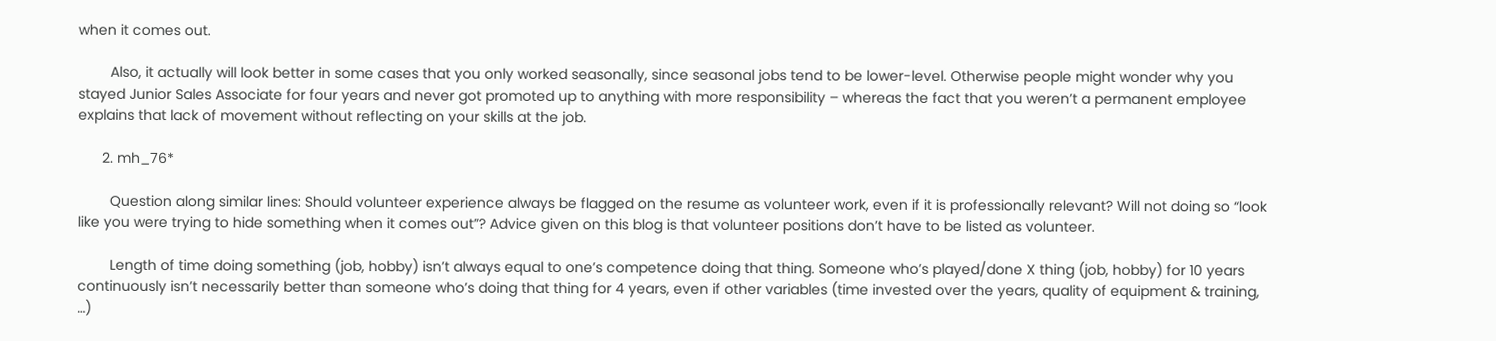when it comes out.

        Also, it actually will look better in some cases that you only worked seasonally, since seasonal jobs tend to be lower-level. Otherwise people might wonder why you stayed Junior Sales Associate for four years and never got promoted up to anything with more responsibility – whereas the fact that you weren’t a permanent employee explains that lack of movement without reflecting on your skills at the job.

      2. mh_76*

        Question along similar lines: Should volunteer experience always be flagged on the resume as volunteer work, even if it is professionally relevant? Will not doing so “look like you were trying to hide something when it comes out”? Advice given on this blog is that volunteer positions don’t have to be listed as volunteer.

        Length of time doing something (job, hobby) isn’t always equal to one’s competence doing that thing. Someone who’s played/done X thing (job, hobby) for 10 years continuously isn’t necessarily better than someone who’s doing that thing for 4 years, even if other variables (time invested over the years, quality of equipment & training, …)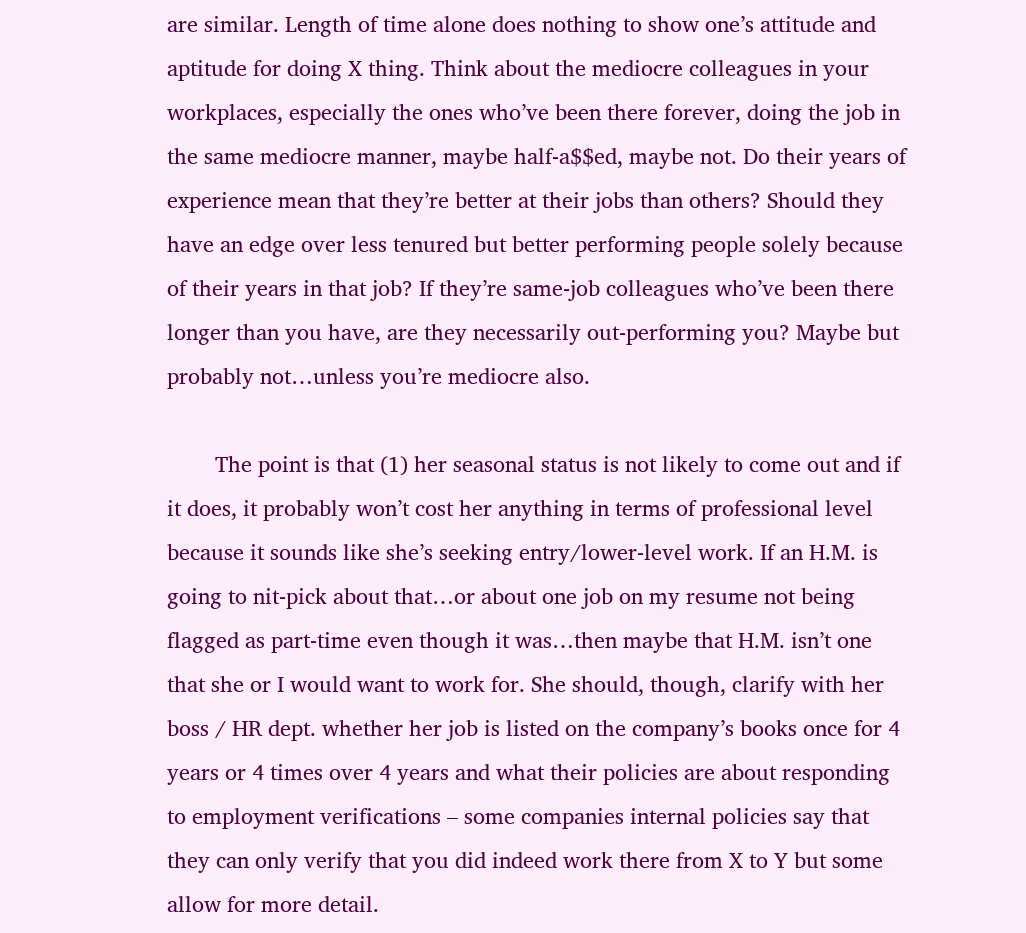are similar. Length of time alone does nothing to show one’s attitude and aptitude for doing X thing. Think about the mediocre colleagues in your workplaces, especially the ones who’ve been there forever, doing the job in the same mediocre manner, maybe half-a$$ed, maybe not. Do their years of experience mean that they’re better at their jobs than others? Should they have an edge over less tenured but better performing people solely because of their years in that job? If they’re same-job colleagues who’ve been there longer than you have, are they necessarily out-performing you? Maybe but probably not…unless you’re mediocre also.

        The point is that (1) her seasonal status is not likely to come out and if it does, it probably won’t cost her anything in terms of professional level because it sounds like she’s seeking entry/lower-level work. If an H.M. is going to nit-pick about that…or about one job on my resume not being flagged as part-time even though it was…then maybe that H.M. isn’t one that she or I would want to work for. She should, though, clarify with her boss / HR dept. whether her job is listed on the company’s books once for 4 years or 4 times over 4 years and what their policies are about responding to employment verifications – some companies internal policies say that they can only verify that you did indeed work there from X to Y but some allow for more detail.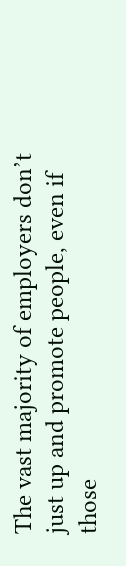The vast majority of employers don’t just up and promote people, even if those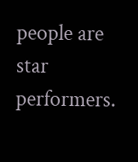people are star performers.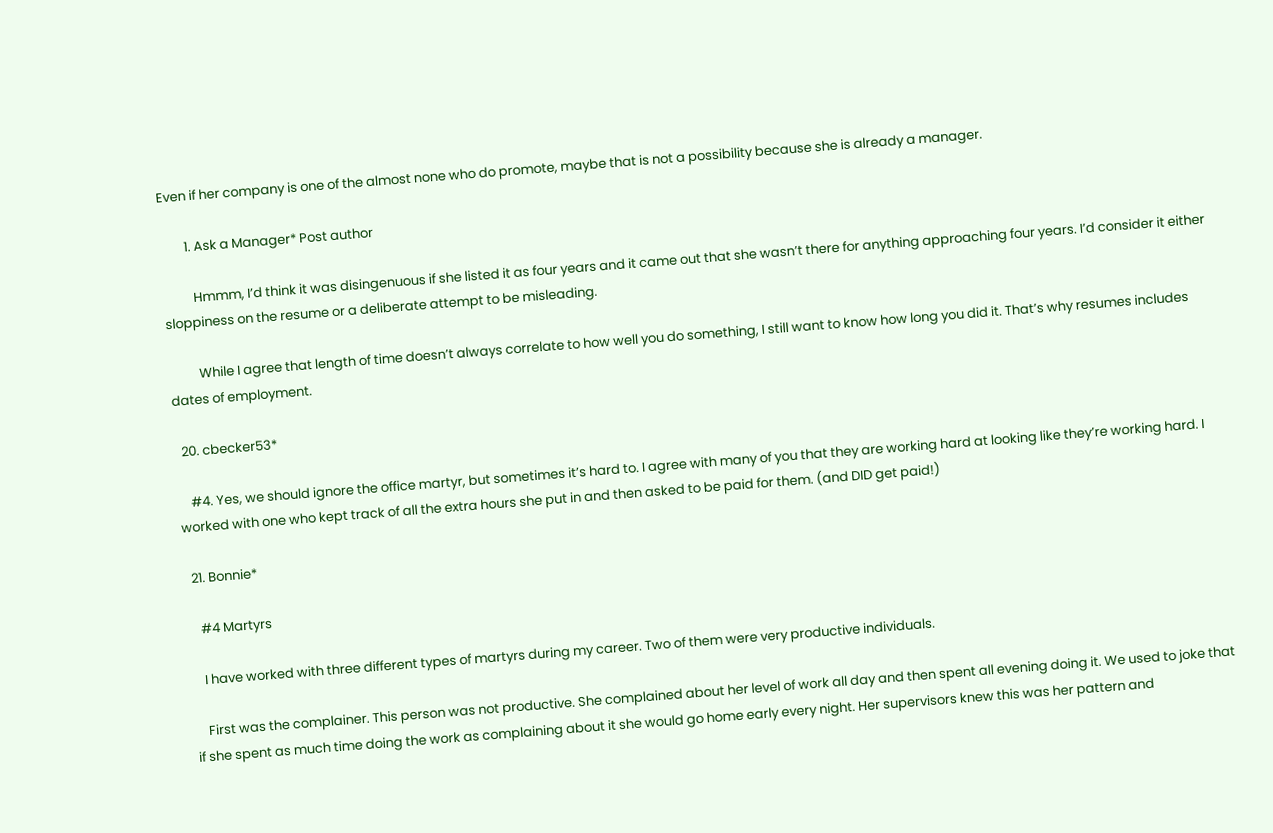Even if her company is one of the almost none who do promote, maybe that is not a possibility because she is already a manager.

        1. Ask a Manager* Post author

          Hmmm, I’d think it was disingenuous if she listed it as four years and it came out that she wasn’t there for anything approaching four years. I’d consider it either sloppiness on the resume or a deliberate attempt to be misleading.

          While I agree that length of time doesn’t always correlate to how well you do something, I still want to know how long you did it. That’s why resumes includes dates of employment.

  20. cbecker53*

    #4. Yes, we should ignore the office martyr, but sometimes it’s hard to. I agree with many of you that they are working hard at looking like they’re working hard. I worked with one who kept track of all the extra hours she put in and then asked to be paid for them. (and DID get paid!)

  21. Bonnie*

    #4 Martyrs

    I have worked with three different types of martyrs during my career. Two of them were very productive individuals.

    First was the complainer. This person was not productive. She complained about her level of work all day and then spent all evening doing it. We used to joke that if she spent as much time doing the work as complaining about it she would go home early every night. Her supervisors knew this was her pattern and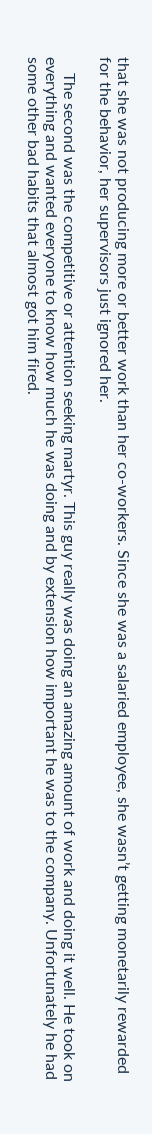that she was not producing more or better work than her co-workers. Since she was a salaried employee, she wasn’t getting monetarily rewarded for the behavior, her supervisors just ignored her.

    The second was the competitive or attention seeking martyr. This guy really was doing an amazing amount of work and doing it well. He took on everything and wanted everyone to know how much he was doing and by extension how important he was to the company. Unfortunately he had some other bad habits that almost got him fired.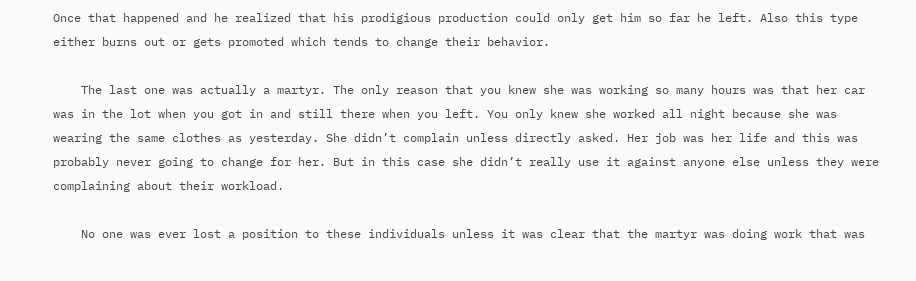Once that happened and he realized that his prodigious production could only get him so far he left. Also this type either burns out or gets promoted which tends to change their behavior.

    The last one was actually a martyr. The only reason that you knew she was working so many hours was that her car was in the lot when you got in and still there when you left. You only knew she worked all night because she was wearing the same clothes as yesterday. She didn’t complain unless directly asked. Her job was her life and this was probably never going to change for her. But in this case she didn’t really use it against anyone else unless they were complaining about their workload.

    No one was ever lost a position to these individuals unless it was clear that the martyr was doing work that was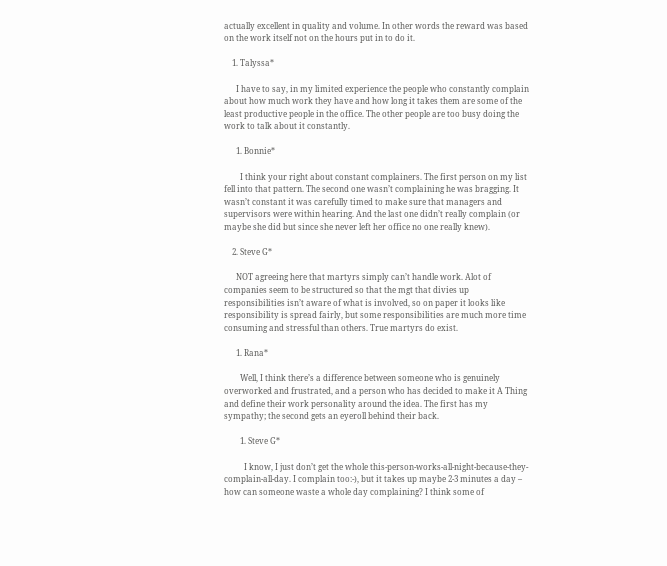actually excellent in quality and volume. In other words the reward was based on the work itself not on the hours put in to do it.

    1. Talyssa*

      I have to say, in my limited experience the people who constantly complain about how much work they have and how long it takes them are some of the least productive people in the office. The other people are too busy doing the work to talk about it constantly.

      1. Bonnie*

        I think your right about constant complainers. The first person on my list fell into that pattern. The second one wasn’t complaining he was bragging. It wasn’t constant it was carefully timed to make sure that managers and supervisors were within hearing. And the last one didn’t really complain (or maybe she did but since she never left her office no one really knew).

    2. Steve G*

      NOT agreeing here that martyrs simply can’t handle work. Alot of companies seem to be structured so that the mgt that divies up responsibilities isn’t aware of what is involved, so on paper it looks like responsibility is spread fairly, but some responsibilities are much more time consuming and stressful than others. True martyrs do exist.

      1. Rana*

        Well, I think there’s a difference between someone who is genuinely overworked and frustrated, and a person who has decided to make it A Thing and define their work personality around the idea. The first has my sympathy; the second gets an eyeroll behind their back.

        1. Steve G*

          I know, I just don’t get the whole this-person-works-all-night-because-they-complain-all-day. I complain too:-), but it takes up maybe 2-3 minutes a day – how can someone waste a whole day complaining? I think some of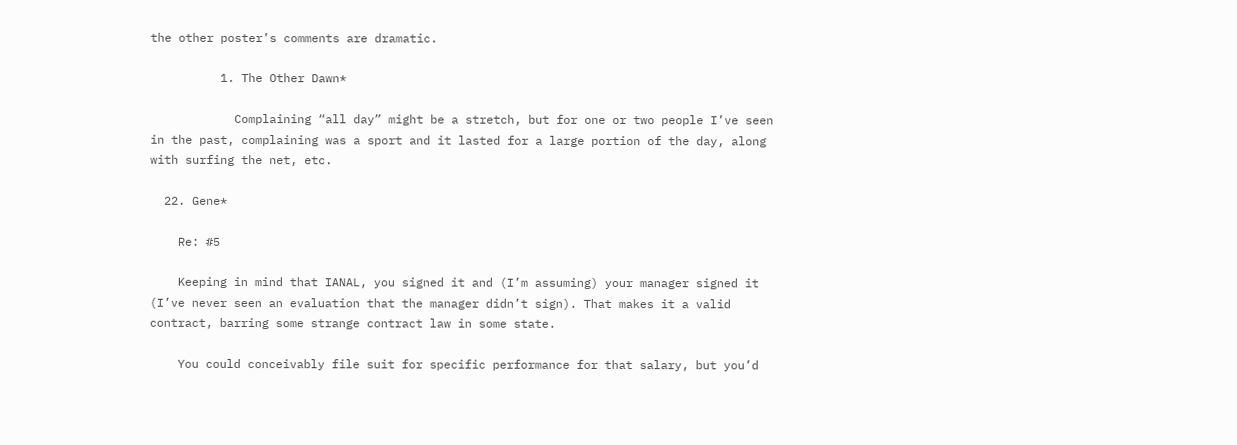the other poster’s comments are dramatic.

          1. The Other Dawn*

            Complaining “all day” might be a stretch, but for one or two people I’ve seen in the past, complaining was a sport and it lasted for a large portion of the day, along with surfing the net, etc.

  22. Gene*

    Re: #5

    Keeping in mind that IANAL, you signed it and (I’m assuming) your manager signed it (I’ve never seen an evaluation that the manager didn’t sign). That makes it a valid contract, barring some strange contract law in some state.

    You could conceivably file suit for specific performance for that salary, but you’d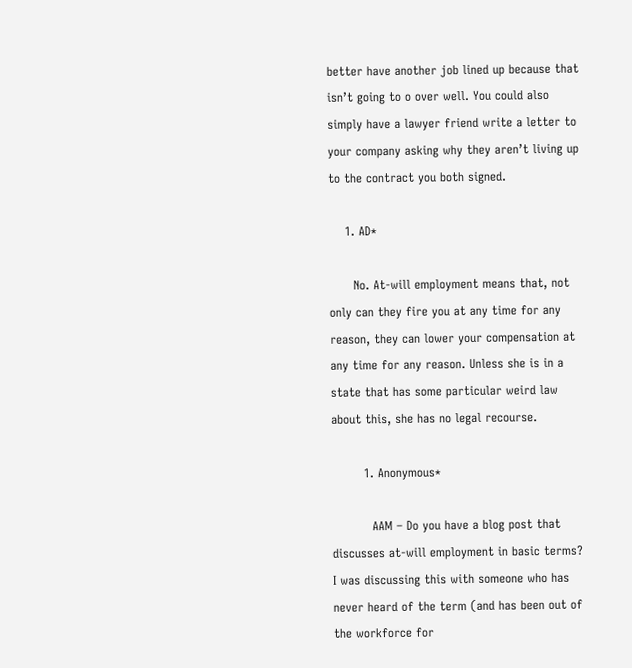better have another job lined up because that isn’t going to o over well. You could also simply have a lawyer friend write a letter to your company asking why they aren’t living up to the contract you both signed.

    1. AD*

      No. At-will employment means that, not only can they fire you at any time for any reason, they can lower your compensation at any time for any reason. Unless she is in a state that has some particular weird law about this, she has no legal recourse.

        1. Anonymous*

          AAM – Do you have a blog post that discusses at-will employment in basic terms? I was discussing this with someone who has never heard of the term (and has been out of the workforce for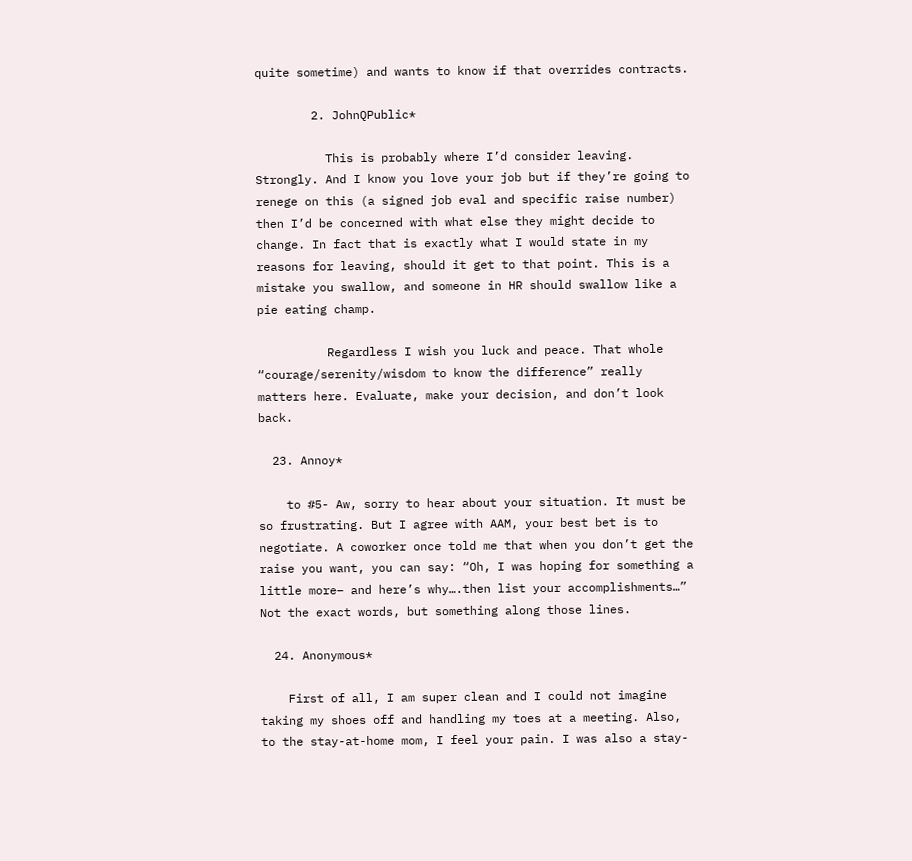quite sometime) and wants to know if that overrides contracts.

        2. JohnQPublic*

          This is probably where I’d consider leaving. Strongly. And I know you love your job but if they’re going to renege on this (a signed job eval and specific raise number) then I’d be concerned with what else they might decide to change. In fact that is exactly what I would state in my reasons for leaving, should it get to that point. This is a mistake you swallow, and someone in HR should swallow like a pie eating champ.

          Regardless I wish you luck and peace. That whole “courage/serenity/wisdom to know the difference” really matters here. Evaluate, make your decision, and don’t look back.

  23. Annoy*

    to #5- Aw, sorry to hear about your situation. It must be so frustrating. But I agree with AAM, your best bet is to negotiate. A coworker once told me that when you don’t get the raise you want, you can say: “Oh, I was hoping for something a little more– and here’s why….then list your accomplishments…” Not the exact words, but something along those lines.

  24. Anonymous*

    First of all, I am super clean and I could not imagine taking my shoes off and handling my toes at a meeting. Also, to the stay-at-home mom, I feel your pain. I was also a stay-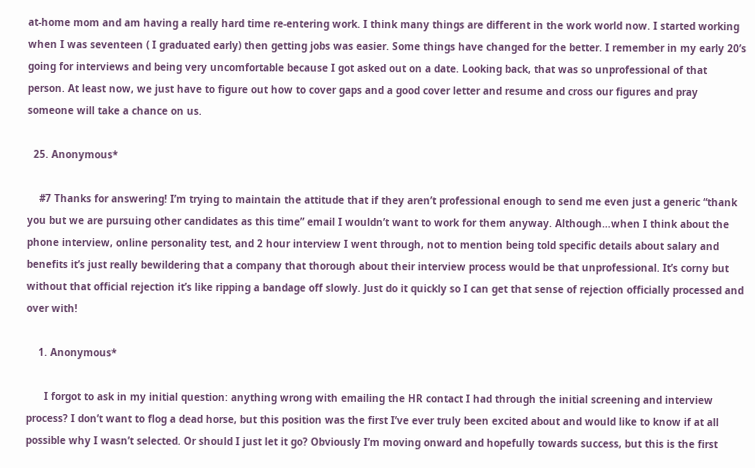at-home mom and am having a really hard time re-entering work. I think many things are different in the work world now. I started working when I was seventeen ( I graduated early) then getting jobs was easier. Some things have changed for the better. I remember in my early 20’s going for interviews and being very uncomfortable because I got asked out on a date. Looking back, that was so unprofessional of that person. At least now, we just have to figure out how to cover gaps and a good cover letter and resume and cross our figures and pray someone will take a chance on us.

  25. Anonymous*

    #7 Thanks for answering! I’m trying to maintain the attitude that if they aren’t professional enough to send me even just a generic “thank you but we are pursuing other candidates as this time” email I wouldn’t want to work for them anyway. Although…when I think about the phone interview, online personality test, and 2 hour interview I went through, not to mention being told specific details about salary and benefits it’s just really bewildering that a company that thorough about their interview process would be that unprofessional. It’s corny but without that official rejection it’s like ripping a bandage off slowly. Just do it quickly so I can get that sense of rejection officially processed and over with!

    1. Anonymous*

      I forgot to ask in my initial question: anything wrong with emailing the HR contact I had through the initial screening and interview process? I don’t want to flog a dead horse, but this position was the first I’ve ever truly been excited about and would like to know if at all possible why I wasn’t selected. Or should I just let it go? Obviously I’m moving onward and hopefully towards success, but this is the first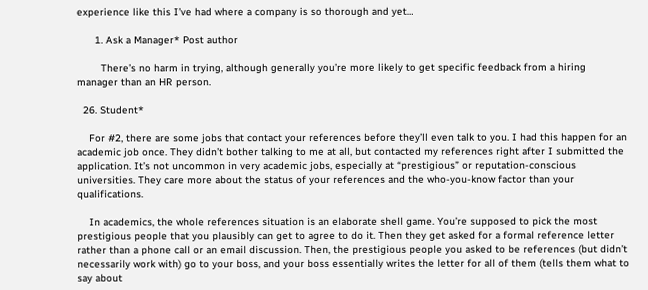experience like this I’ve had where a company is so thorough and yet…

      1. Ask a Manager* Post author

        There’s no harm in trying, although generally you’re more likely to get specific feedback from a hiring manager than an HR person.

  26. Student*

    For #2, there are some jobs that contact your references before they’ll even talk to you. I had this happen for an academic job once. They didn’t bother talking to me at all, but contacted my references right after I submitted the application. It’s not uncommon in very academic jobs, especially at “prestigious” or reputation-conscious universities. They care more about the status of your references and the who-you-know factor than your qualifications.

    In academics, the whole references situation is an elaborate shell game. You’re supposed to pick the most prestigious people that you plausibly can get to agree to do it. Then they get asked for a formal reference letter rather than a phone call or an email discussion. Then, the prestigious people you asked to be references (but didn’t necessarily work with) go to your boss, and your boss essentially writes the letter for all of them (tells them what to say about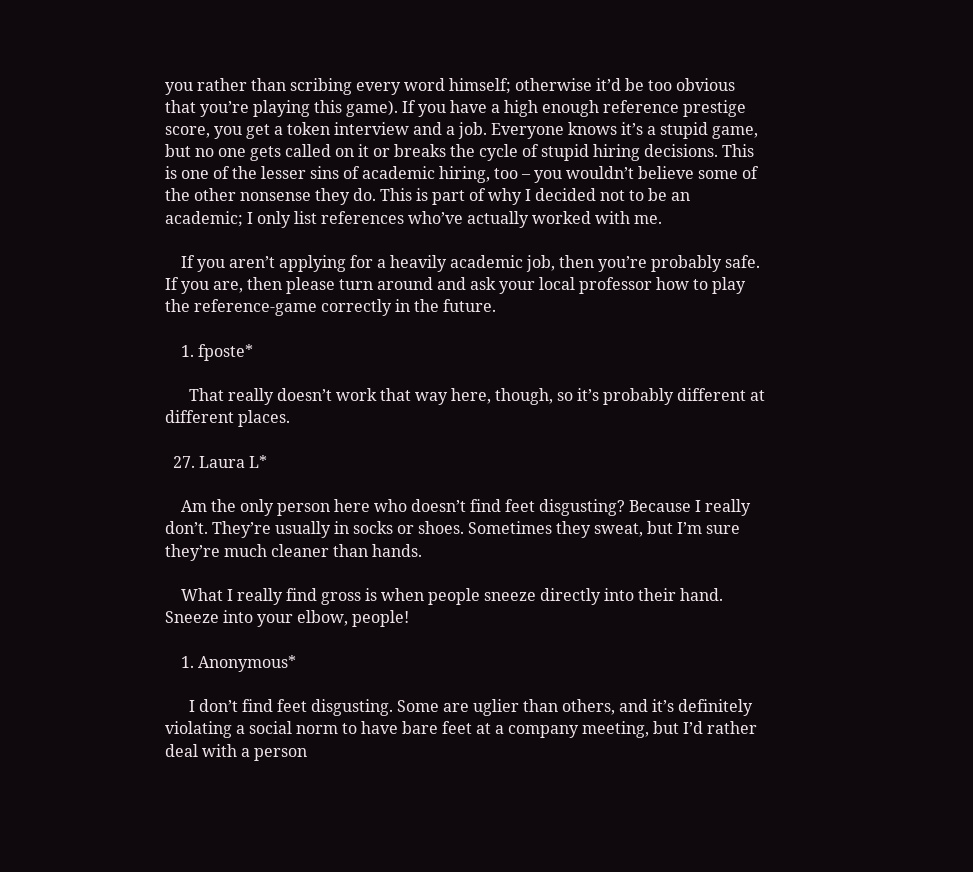you rather than scribing every word himself; otherwise it’d be too obvious that you’re playing this game). If you have a high enough reference prestige score, you get a token interview and a job. Everyone knows it’s a stupid game, but no one gets called on it or breaks the cycle of stupid hiring decisions. This is one of the lesser sins of academic hiring, too – you wouldn’t believe some of the other nonsense they do. This is part of why I decided not to be an academic; I only list references who’ve actually worked with me.

    If you aren’t applying for a heavily academic job, then you’re probably safe. If you are, then please turn around and ask your local professor how to play the reference-game correctly in the future.

    1. fposte*

      That really doesn’t work that way here, though, so it’s probably different at different places.

  27. Laura L*

    Am the only person here who doesn’t find feet disgusting? Because I really don’t. They’re usually in socks or shoes. Sometimes they sweat, but I’m sure they’re much cleaner than hands.

    What I really find gross is when people sneeze directly into their hand. Sneeze into your elbow, people!

    1. Anonymous*

      I don’t find feet disgusting. Some are uglier than others, and it’s definitely violating a social norm to have bare feet at a company meeting, but I’d rather deal with a person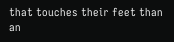that touches their feet than an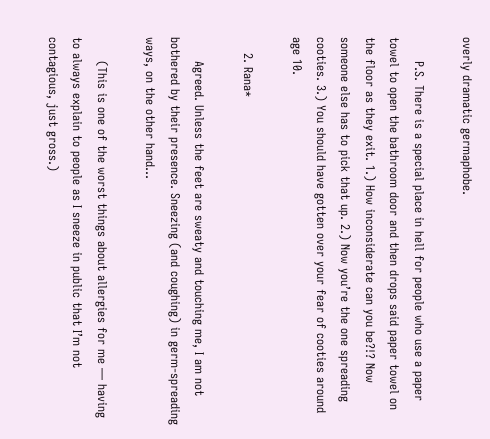overly dramatic germaphobe.

      P.S. There is a special place in hell for people who use a paper towel to open the bathroom door and then drops said paper towel on the floor as they exit. 1.) How inconsiderate can you be?!? Now someone else has to pick that up. 2.) Now you’re the one spreading cooties. 3.) You should have gotten over your fear of cooties around age 10.

    2. Rana*

      Agreed. Unless the feet are sweaty and touching me, I am not bothered by their presence. Sneezing (and coughing) in germ-spreading ways, on the other hand…

      (This is one of the worst things about allergies for me — having to always explain to people as I sneeze in public that I’m not contagious, just gross.)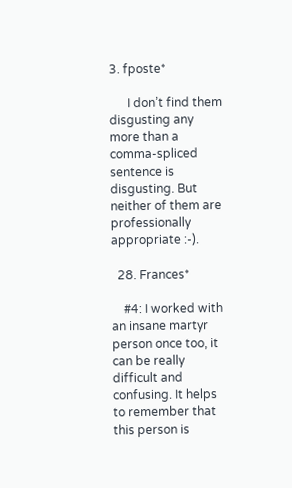3. fposte*

      I don’t find them disgusting any more than a comma-spliced sentence is disgusting. But neither of them are professionally appropriate :-).

  28. Frances*

    #4: I worked with an insane martyr person once too, it can be really difficult and confusing. It helps to remember that this person is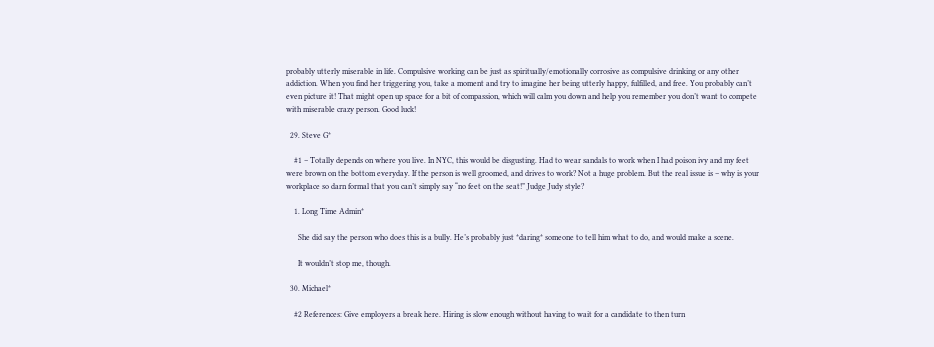probably utterly miserable in life. Compulsive working can be just as spiritually/emotionally corrosive as compulsive drinking or any other addiction. When you find her triggering you, take a moment and try to imagine her being utterly happy, fulfilled, and free. You probably can’t even picture it! That might open up space for a bit of compassion, which will calm you down and help you remember you don’t want to compete with miserable crazy person. Good luck!

  29. Steve G*

    #1 – Totally depends on where you live. In NYC, this would be disgusting. Had to wear sandals to work when I had poison ivy and my feet were brown on the bottom everyday. If the person is well groomed, and drives to work? Not a huge problem. But the real issue is – why is your workplace so darn formal that you can’t simply say “no feet on the seat!” Judge Judy style?

    1. Long Time Admin*

      She did say the person who does this is a bully. He’s probably just *daring* someone to tell him what to do, and would make a scene.

      It wouldn’t stop me, though.

  30. Michael*

    #2 References: Give employers a break here. Hiring is slow enough without having to wait for a candidate to then turn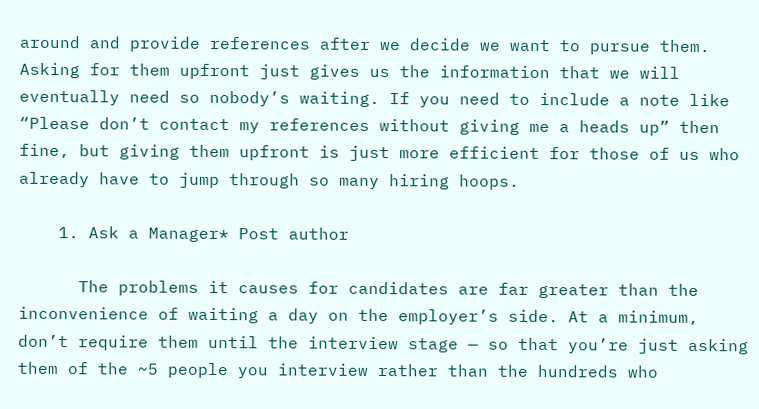around and provide references after we decide we want to pursue them. Asking for them upfront just gives us the information that we will eventually need so nobody’s waiting. If you need to include a note like “Please don’t contact my references without giving me a heads up” then fine, but giving them upfront is just more efficient for those of us who already have to jump through so many hiring hoops.

    1. Ask a Manager* Post author

      The problems it causes for candidates are far greater than the inconvenience of waiting a day on the employer’s side. At a minimum, don’t require them until the interview stage — so that you’re just asking them of the ~5 people you interview rather than the hundreds who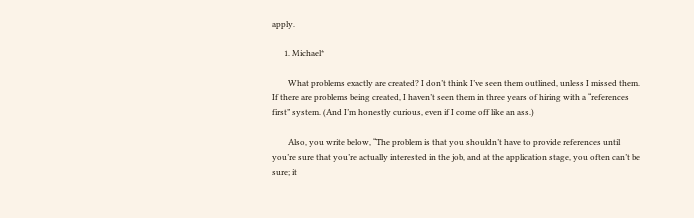apply.

      1. Michael*

        What problems exactly are created? I don’t think I’ve seen them outlined, unless I missed them. If there are problems being created, I haven’t seen them in three years of hiring with a “references first” system. (And I’m honestly curious, even if I come off like an ass.)

        Also, you write below, “The problem is that you shouldn’t have to provide references until you’re sure that you’re actually interested in the job, and at the application stage, you often can’t be sure; it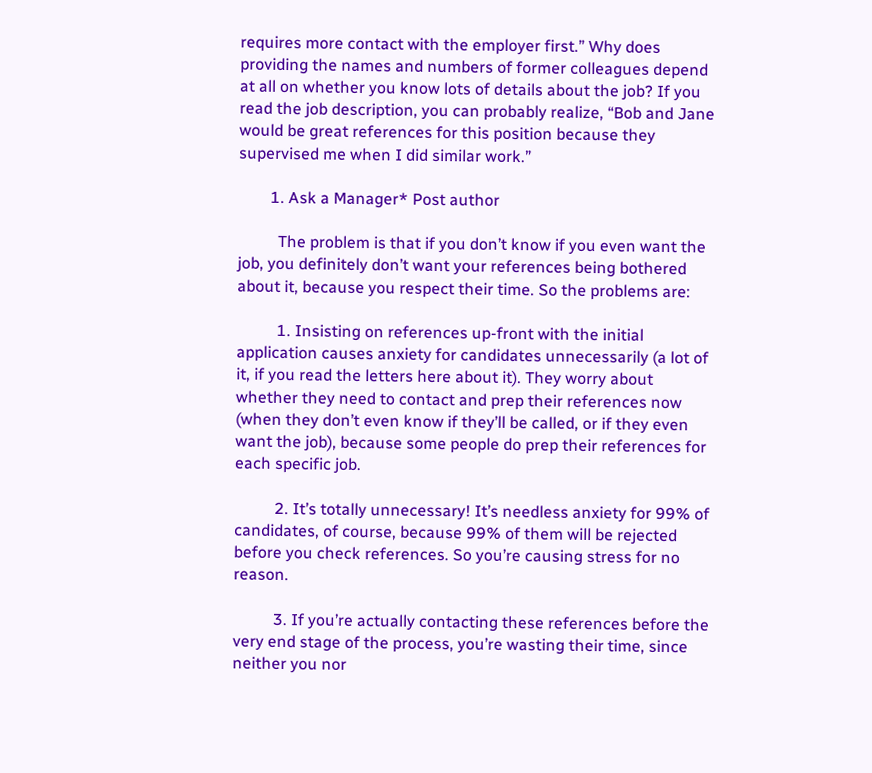requires more contact with the employer first.” Why does providing the names and numbers of former colleagues depend at all on whether you know lots of details about the job? If you read the job description, you can probably realize, “Bob and Jane would be great references for this position because they supervised me when I did similar work.”

        1. Ask a Manager* Post author

          The problem is that if you don’t know if you even want the job, you definitely don’t want your references being bothered about it, because you respect their time. So the problems are:

          1. Insisting on references up-front with the initial application causes anxiety for candidates unnecessarily (a lot of it, if you read the letters here about it). They worry about whether they need to contact and prep their references now (when they don’t even know if they’ll be called, or if they even want the job), because some people do prep their references for each specific job.

          2. It’s totally unnecessary! It’s needless anxiety for 99% of candidates, of course, because 99% of them will be rejected before you check references. So you’re causing stress for no reason.

          3. If you’re actually contacting these references before the very end stage of the process, you’re wasting their time, since neither you nor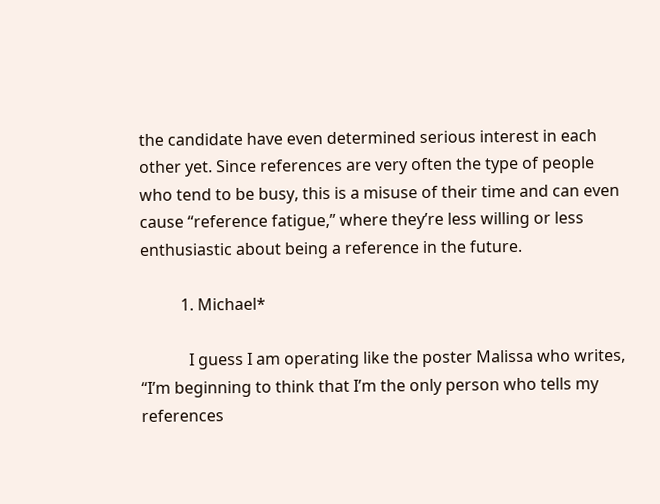the candidate have even determined serious interest in each other yet. Since references are very often the type of people who tend to be busy, this is a misuse of their time and can even cause “reference fatigue,” where they’re less willing or less enthusiastic about being a reference in the future.

          1. Michael*

            I guess I am operating like the poster Malissa who writes, “I’m beginning to think that I’m the only person who tells my references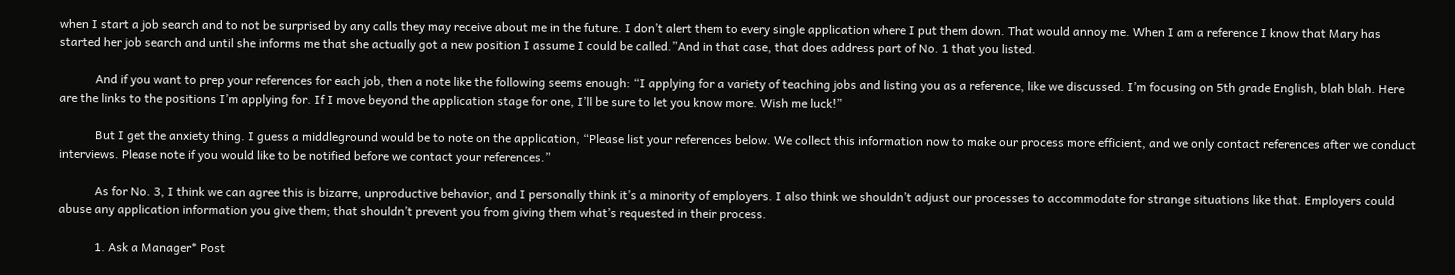when I start a job search and to not be surprised by any calls they may receive about me in the future. I don’t alert them to every single application where I put them down. That would annoy me. When I am a reference I know that Mary has started her job search and until she informs me that she actually got a new position I assume I could be called.”And in that case, that does address part of No. 1 that you listed.

            And if you want to prep your references for each job, then a note like the following seems enough: “I applying for a variety of teaching jobs and listing you as a reference, like we discussed. I’m focusing on 5th grade English, blah blah. Here are the links to the positions I’m applying for. If I move beyond the application stage for one, I’ll be sure to let you know more. Wish me luck!”

            But I get the anxiety thing. I guess a middleground would be to note on the application, “Please list your references below. We collect this information now to make our process more efficient, and we only contact references after we conduct interviews. Please note if you would like to be notified before we contact your references.”

            As for No. 3, I think we can agree this is bizarre, unproductive behavior, and I personally think it’s a minority of employers. I also think we shouldn’t adjust our processes to accommodate for strange situations like that. Employers could abuse any application information you give them; that shouldn’t prevent you from giving them what’s requested in their process.

            1. Ask a Manager* Post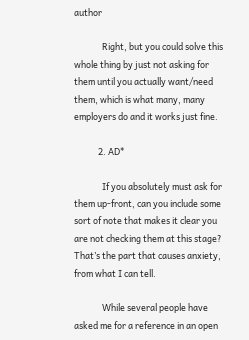author

              Right, but you could solve this whole thing by just not asking for them until you actually want/need them, which is what many, many employers do and it works just fine.

            2. AD*

              If you absolutely must ask for them up-front, can you include some sort of note that makes it clear you are not checking them at this stage? That’s the part that causes anxiety, from what I can tell.

              While several people have asked me for a reference in an open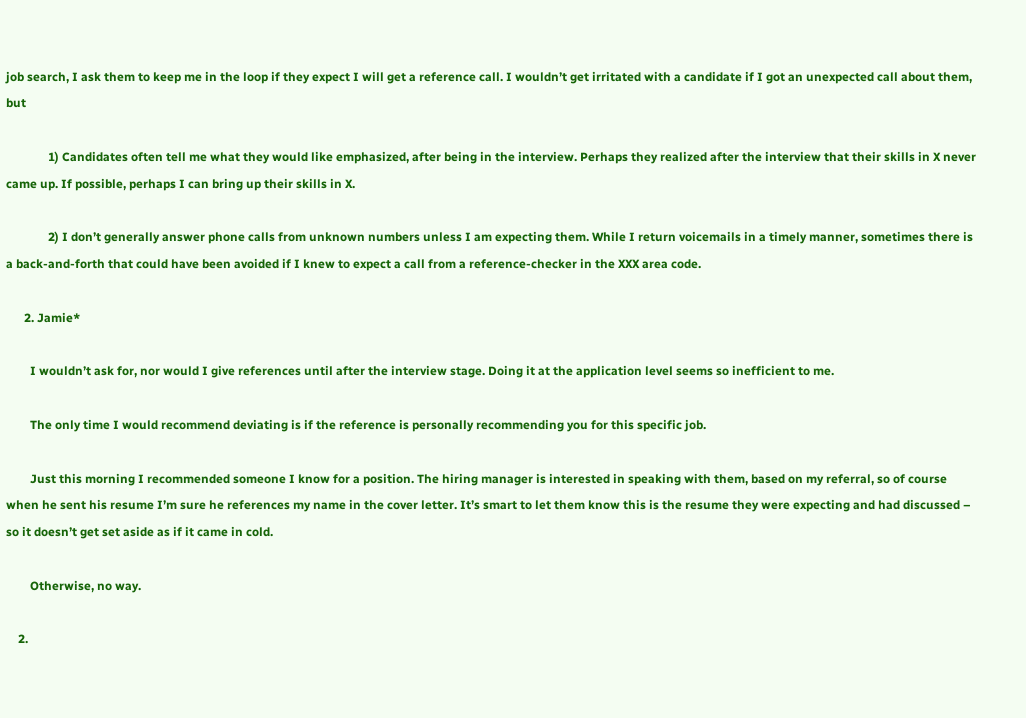job search, I ask them to keep me in the loop if they expect I will get a reference call. I wouldn’t get irritated with a candidate if I got an unexpected call about them, but

              1) Candidates often tell me what they would like emphasized, after being in the interview. Perhaps they realized after the interview that their skills in X never came up. If possible, perhaps I can bring up their skills in X.

              2) I don’t generally answer phone calls from unknown numbers unless I am expecting them. While I return voicemails in a timely manner, sometimes there is a back-and-forth that could have been avoided if I knew to expect a call from a reference-checker in the XXX area code.

      2. Jamie*

        I wouldn’t ask for, nor would I give references until after the interview stage. Doing it at the application level seems so inefficient to me.

        The only time I would recommend deviating is if the reference is personally recommending you for this specific job.

        Just this morning I recommended someone I know for a position. The hiring manager is interested in speaking with them, based on my referral, so of course when he sent his resume I’m sure he references my name in the cover letter. It’s smart to let them know this is the resume they were expecting and had discussed – so it doesn’t get set aside as if it came in cold.

        Otherwise, no way.

    2.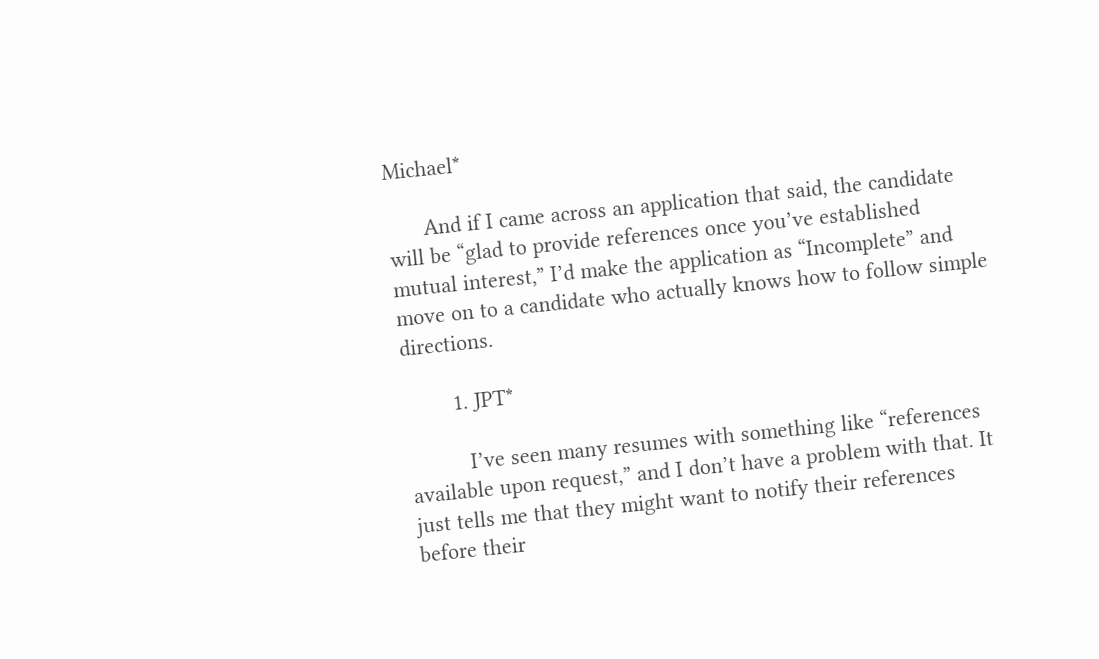Michael*

      And if I came across an application that said, the candidate will be “glad to provide references once you’ve established mutual interest,” I’d make the application as “Incomplete” and move on to a candidate who actually knows how to follow simple directions.

        1. JPT*

          I’ve seen many resumes with something like “references available upon request,” and I don’t have a problem with that. It just tells me that they might want to notify their references before their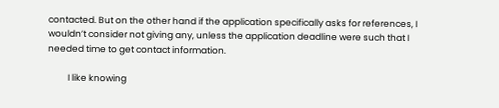contacted. But on the other hand if the application specifically asks for references, I wouldn’t consider not giving any, unless the application deadline were such that I needed time to get contact information.

          I like knowing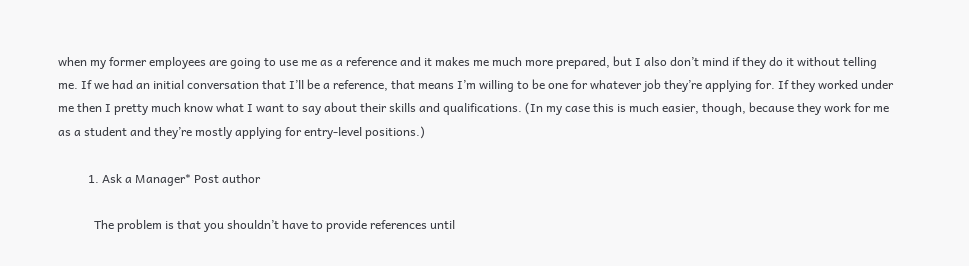when my former employees are going to use me as a reference and it makes me much more prepared, but I also don’t mind if they do it without telling me. If we had an initial conversation that I’ll be a reference, that means I’m willing to be one for whatever job they’re applying for. If they worked under me then I pretty much know what I want to say about their skills and qualifications. (In my case this is much easier, though, because they work for me as a student and they’re mostly applying for entry-level positions.)

          1. Ask a Manager* Post author

            The problem is that you shouldn’t have to provide references until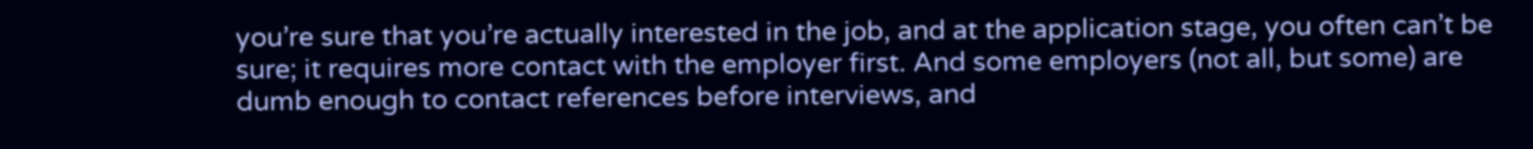you’re sure that you’re actually interested in the job, and at the application stage, you often can’t be sure; it requires more contact with the employer first. And some employers (not all, but some) are dumb enough to contact references before interviews, and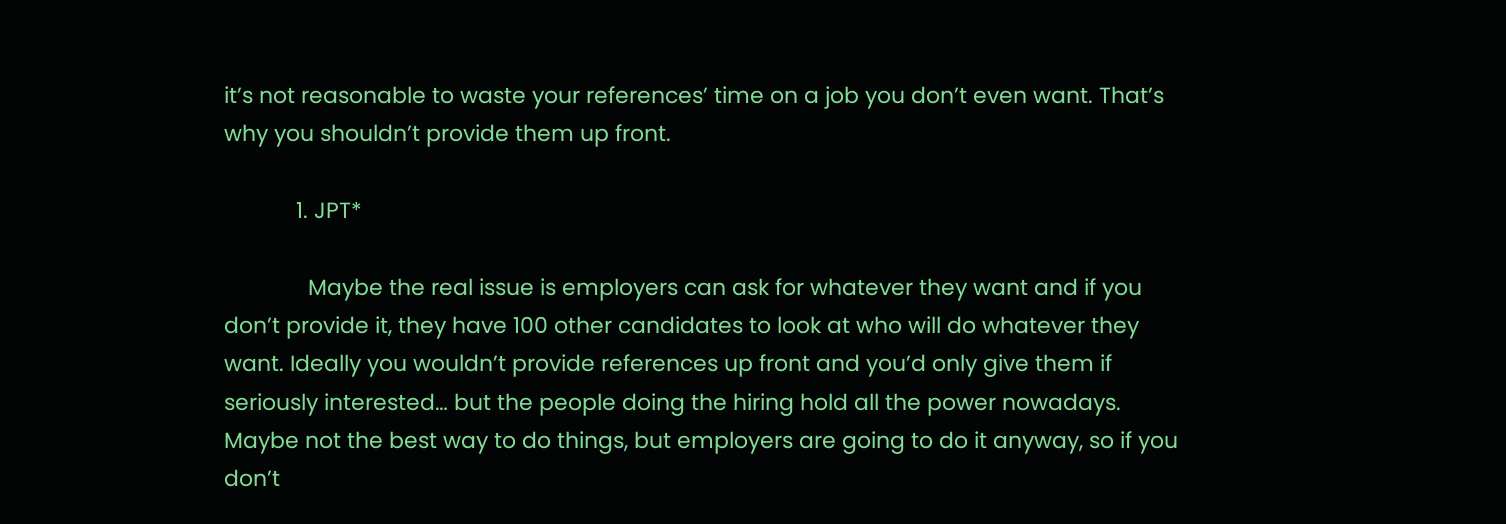it’s not reasonable to waste your references’ time on a job you don’t even want. That’s why you shouldn’t provide them up front.

            1. JPT*

              Maybe the real issue is employers can ask for whatever they want and if you don’t provide it, they have 100 other candidates to look at who will do whatever they want. Ideally you wouldn’t provide references up front and you’d only give them if seriously interested… but the people doing the hiring hold all the power nowadays. Maybe not the best way to do things, but employers are going to do it anyway, so if you don’t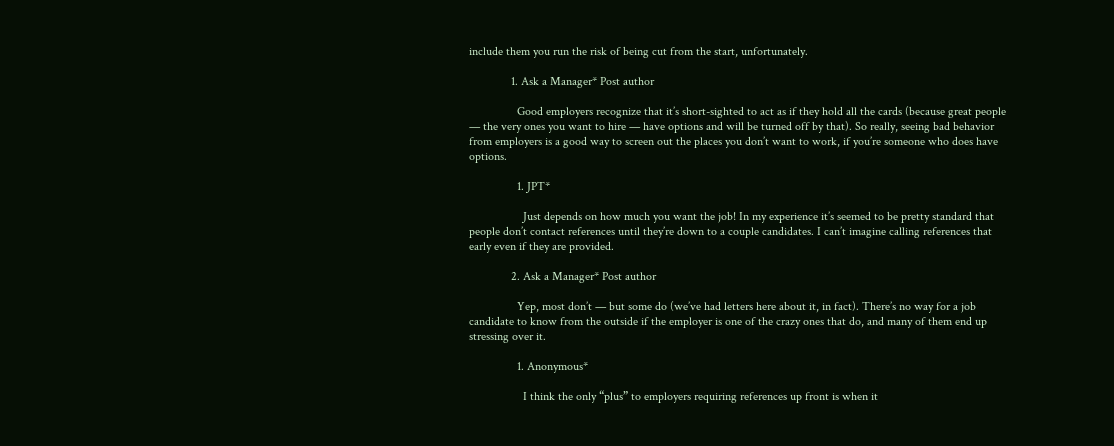include them you run the risk of being cut from the start, unfortunately.

              1. Ask a Manager* Post author

                Good employers recognize that it’s short-sighted to act as if they hold all the cards (because great people — the very ones you want to hire — have options and will be turned off by that). So really, seeing bad behavior from employers is a good way to screen out the places you don’t want to work, if you’re someone who does have options.

                1. JPT*

                  Just depends on how much you want the job! In my experience it’s seemed to be pretty standard that people don’t contact references until they’re down to a couple candidates. I can’t imagine calling references that early even if they are provided.

              2. Ask a Manager* Post author

                Yep, most don’t — but some do (we’ve had letters here about it, in fact). There’s no way for a job candidate to know from the outside if the employer is one of the crazy ones that do, and many of them end up stressing over it.

                1. Anonymous*

                  I think the only “plus” to employers requiring references up front is when it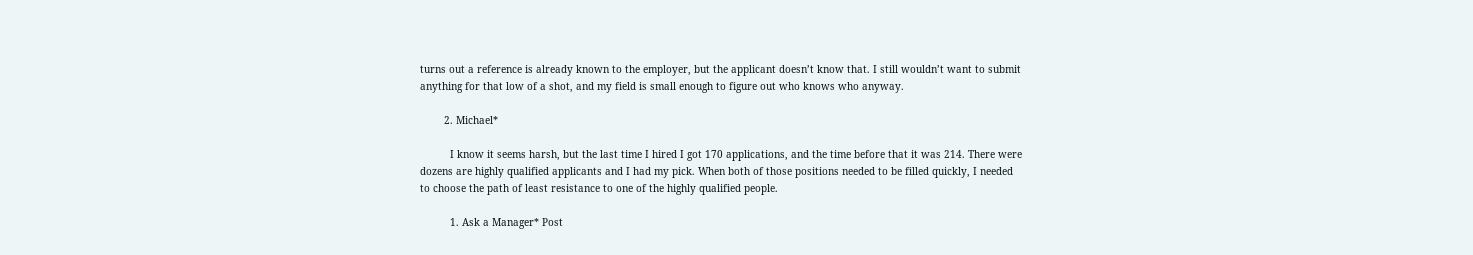turns out a reference is already known to the employer, but the applicant doesn’t know that. I still wouldn’t want to submit anything for that low of a shot, and my field is small enough to figure out who knows who anyway.

        2. Michael*

          I know it seems harsh, but the last time I hired I got 170 applications, and the time before that it was 214. There were dozens are highly qualified applicants and I had my pick. When both of those positions needed to be filled quickly, I needed to choose the path of least resistance to one of the highly qualified people.

          1. Ask a Manager* Post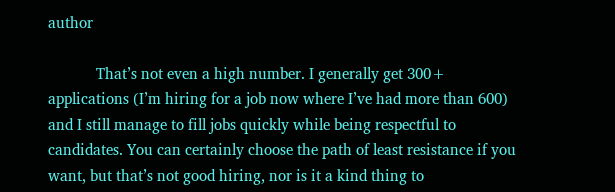author

            That’s not even a high number. I generally get 300+ applications (I’m hiring for a job now where I’ve had more than 600) and I still manage to fill jobs quickly while being respectful to candidates. You can certainly choose the path of least resistance if you want, but that’s not good hiring, nor is it a kind thing to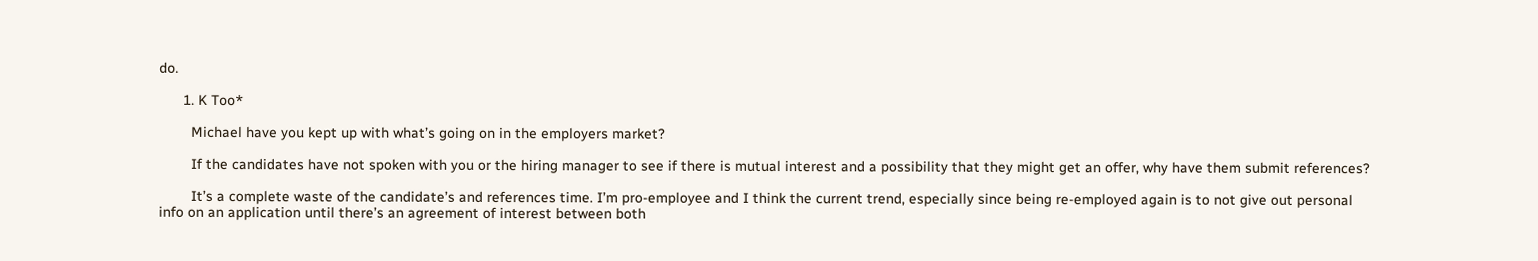do.

      1. K Too*

        Michael have you kept up with what’s going on in the employers market?

        If the candidates have not spoken with you or the hiring manager to see if there is mutual interest and a possibility that they might get an offer, why have them submit references?

        It’s a complete waste of the candidate’s and references time. I’m pro-employee and I think the current trend, especially since being re-employed again is to not give out personal info on an application until there’s an agreement of interest between both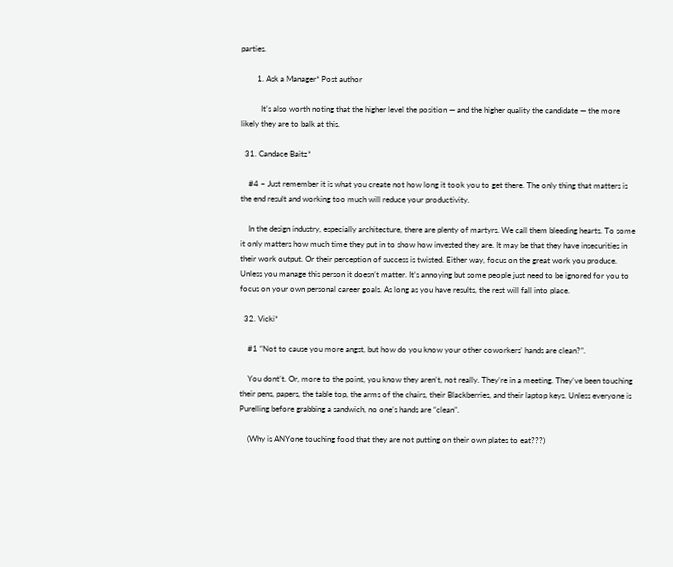parties.

        1. Ask a Manager* Post author

          It’s also worth noting that the higher level the position — and the higher quality the candidate — the more likely they are to balk at this.

  31. Candace Baitz*

    #4 – Just remember it is what you create not how long it took you to get there. The only thing that matters is the end result and working too much will reduce your productivity.

    In the design industry, especially architecture, there are plenty of martyrs. We call them bleeding hearts. To some it only matters how much time they put in to show how invested they are. It may be that they have insecurities in their work output. Or their perception of success is twisted. Either way, focus on the great work you produce. Unless you manage this person it doesn’t matter. It’s annoying but some people just need to be ignored for you to focus on your own personal career goals. As long as you have results, the rest will fall into place.

  32. Vicki*

    #1 “Not to cause you more angst, but how do you know your other coworkers’ hands are clean?”.

    You dont’t. Or, more to the point, you know they aren’t, not really. They’re in a meeting. They’ve been touching their pens, papers, the table top, the arms of the chairs, their Blackberries, and their laptop keys. Unless everyone is Purelling before grabbing a sandwich, no one’s hands are “clean”.

    (Why is ANYone touching food that they are not putting on their own plates to eat???)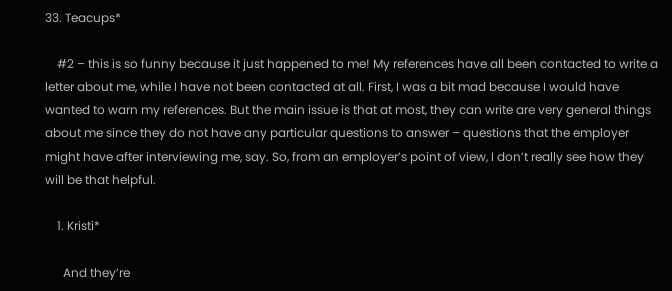33. Teacups*

    #2 – this is so funny because it just happened to me! My references have all been contacted to write a letter about me, while I have not been contacted at all. First, I was a bit mad because I would have wanted to warn my references. But the main issue is that at most, they can write are very general things about me since they do not have any particular questions to answer – questions that the employer might have after interviewing me, say. So, from an employer’s point of view, I don’t really see how they will be that helpful.

    1. Kristi*

      And they’re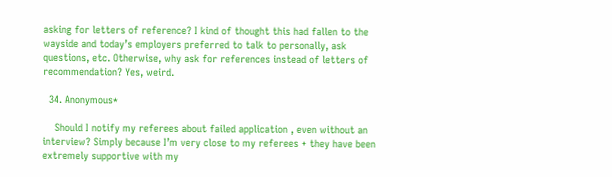asking for letters of reference? I kind of thought this had fallen to the wayside and today’s employers preferred to talk to personally, ask questions, etc. Otherwise, why ask for references instead of letters of recommendation? Yes, weird.

  34. Anonymous*

    Should I notify my referees about failed application , even without an interview? Simply because I’m very close to my referees + they have been extremely supportive with my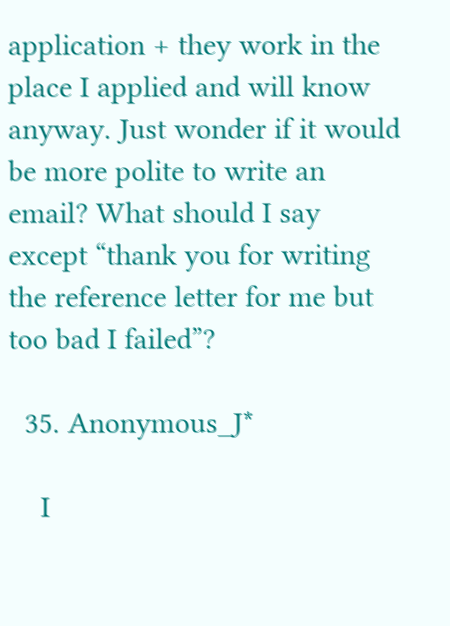application + they work in the place I applied and will know anyway. Just wonder if it would be more polite to write an email? What should I say except “thank you for writing the reference letter for me but too bad I failed”?

  35. Anonymous_J*

    I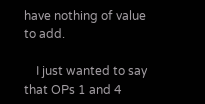have nothing of value to add.

    I just wanted to say that OPs 1 and 4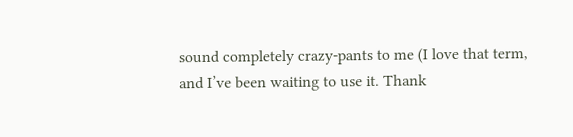sound completely crazy-pants to me (I love that term, and I’ve been waiting to use it. Thank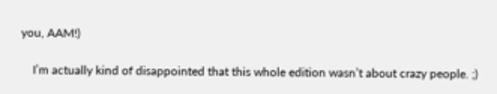you, AAM!)

    I’m actually kind of disappointed that this whole edition wasn’t about crazy people. ;)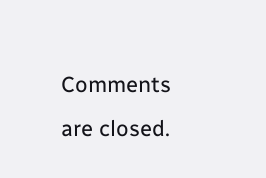Comments are closed.